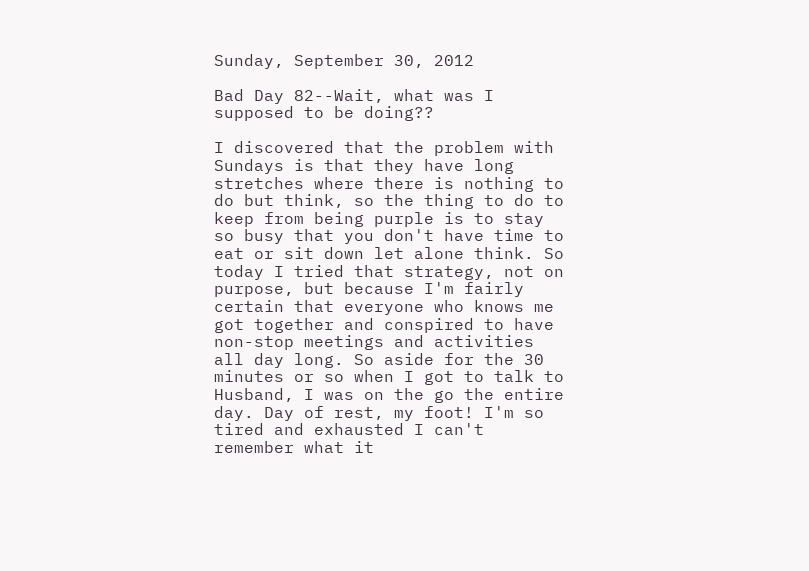Sunday, September 30, 2012

Bad Day 82--Wait, what was I supposed to be doing??

I discovered that the problem with Sundays is that they have long stretches where there is nothing to do but think, so the thing to do to keep from being purple is to stay so busy that you don't have time to eat or sit down let alone think. So today I tried that strategy, not on purpose, but because I'm fairly certain that everyone who knows me got together and conspired to have non-stop meetings and activities all day long. So aside for the 30 minutes or so when I got to talk to Husband, I was on the go the entire day. Day of rest, my foot! I'm so tired and exhausted I can't remember what it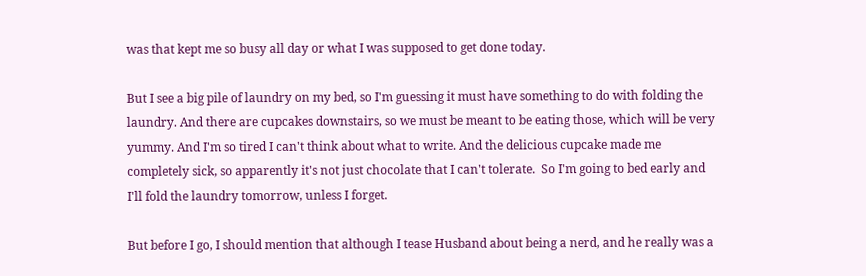was that kept me so busy all day or what I was supposed to get done today.

But I see a big pile of laundry on my bed, so I'm guessing it must have something to do with folding the laundry. And there are cupcakes downstairs, so we must be meant to be eating those, which will be very yummy. And I'm so tired I can't think about what to write. And the delicious cupcake made me completely sick, so apparently it's not just chocolate that I can't tolerate.  So I'm going to bed early and I'll fold the laundry tomorrow, unless I forget.

But before I go, I should mention that although I tease Husband about being a nerd, and he really was a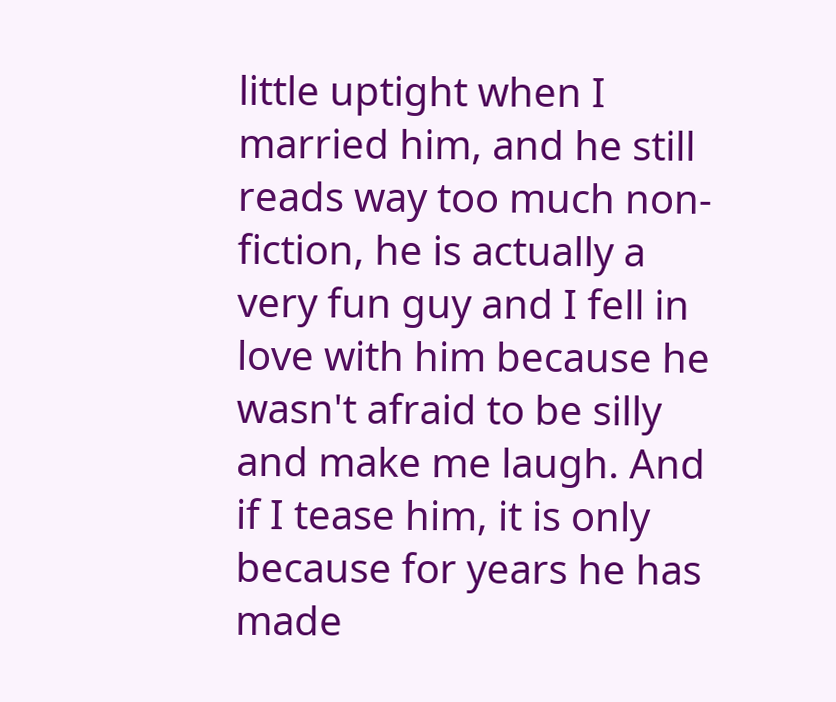little uptight when I married him, and he still reads way too much non-fiction, he is actually a very fun guy and I fell in love with him because he wasn't afraid to be silly and make me laugh. And if I tease him, it is only because for years he has made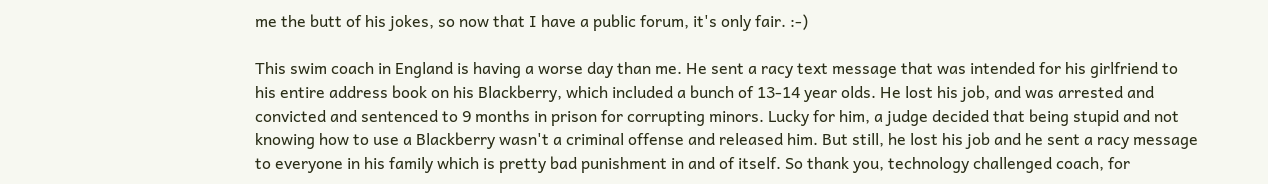me the butt of his jokes, so now that I have a public forum, it's only fair. :-)

This swim coach in England is having a worse day than me. He sent a racy text message that was intended for his girlfriend to his entire address book on his Blackberry, which included a bunch of 13-14 year olds. He lost his job, and was arrested and convicted and sentenced to 9 months in prison for corrupting minors. Lucky for him, a judge decided that being stupid and not knowing how to use a Blackberry wasn't a criminal offense and released him. But still, he lost his job and he sent a racy message to everyone in his family which is pretty bad punishment in and of itself. So thank you, technology challenged coach, for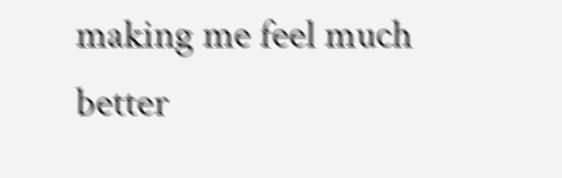making me feel much better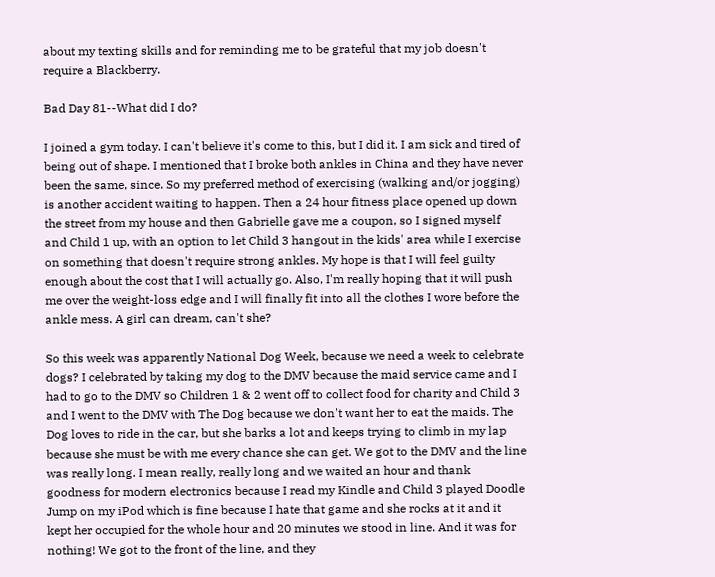about my texting skills and for reminding me to be grateful that my job doesn't require a Blackberry.

Bad Day 81--What did I do?

I joined a gym today. I can't believe it's come to this, but I did it. I am sick and tired of being out of shape. I mentioned that I broke both ankles in China and they have never been the same, since. So my preferred method of exercising (walking and/or jogging) is another accident waiting to happen. Then a 24 hour fitness place opened up down the street from my house and then Gabrielle gave me a coupon, so I signed myself and Child 1 up, with an option to let Child 3 hangout in the kids' area while I exercise on something that doesn't require strong ankles. My hope is that I will feel guilty enough about the cost that I will actually go. Also, I'm really hoping that it will push me over the weight-loss edge and I will finally fit into all the clothes I wore before the ankle mess. A girl can dream, can't she?

So this week was apparently National Dog Week, because we need a week to celebrate dogs? I celebrated by taking my dog to the DMV because the maid service came and I had to go to the DMV so Children 1 & 2 went off to collect food for charity and Child 3 and I went to the DMV with The Dog because we don't want her to eat the maids. The Dog loves to ride in the car, but she barks a lot and keeps trying to climb in my lap because she must be with me every chance she can get. We got to the DMV and the line was really long. I mean really, really long and we waited an hour and thank goodness for modern electronics because I read my Kindle and Child 3 played Doodle Jump on my iPod which is fine because I hate that game and she rocks at it and it kept her occupied for the whole hour and 20 minutes we stood in line. And it was for nothing! We got to the front of the line, and they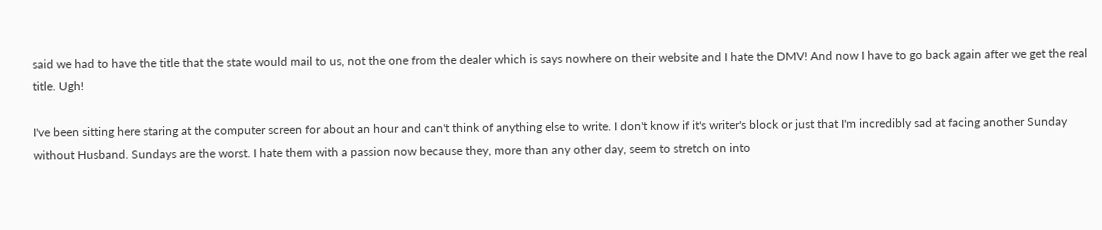said we had to have the title that the state would mail to us, not the one from the dealer which is says nowhere on their website and I hate the DMV! And now I have to go back again after we get the real title. Ugh!

I've been sitting here staring at the computer screen for about an hour and can't think of anything else to write. I don't know if it's writer's block or just that I'm incredibly sad at facing another Sunday without Husband. Sundays are the worst. I hate them with a passion now because they, more than any other day, seem to stretch on into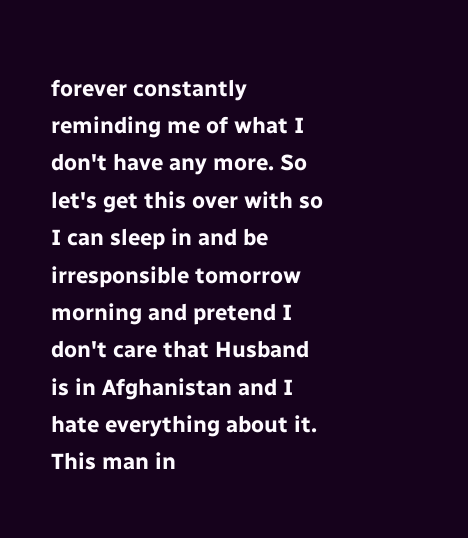forever constantly reminding me of what I don't have any more. So let's get this over with so I can sleep in and be irresponsible tomorrow morning and pretend I don't care that Husband is in Afghanistan and I hate everything about it. This man in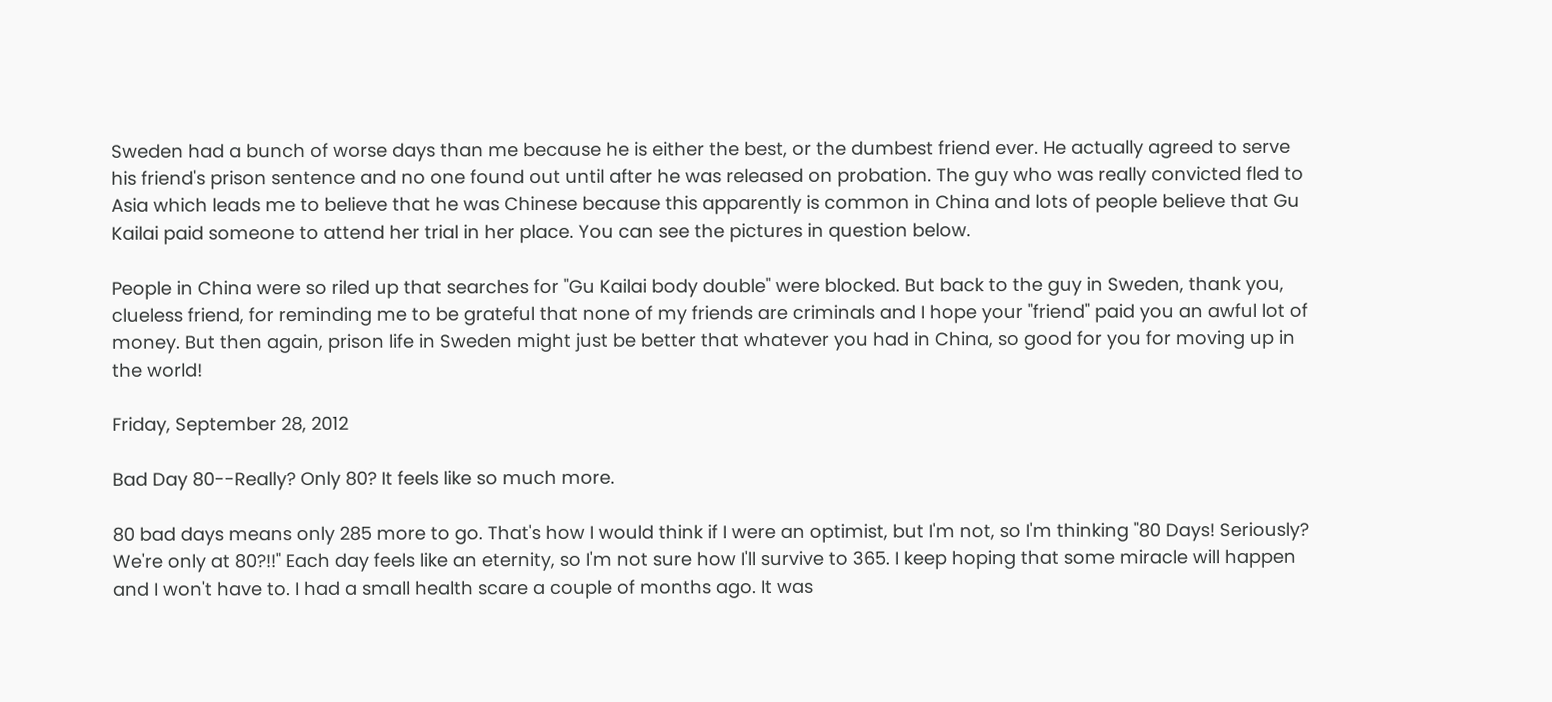Sweden had a bunch of worse days than me because he is either the best, or the dumbest friend ever. He actually agreed to serve his friend's prison sentence and no one found out until after he was released on probation. The guy who was really convicted fled to Asia which leads me to believe that he was Chinese because this apparently is common in China and lots of people believe that Gu Kailai paid someone to attend her trial in her place. You can see the pictures in question below.

People in China were so riled up that searches for "Gu Kailai body double" were blocked. But back to the guy in Sweden, thank you, clueless friend, for reminding me to be grateful that none of my friends are criminals and I hope your "friend" paid you an awful lot of money. But then again, prison life in Sweden might just be better that whatever you had in China, so good for you for moving up in the world!

Friday, September 28, 2012

Bad Day 80--Really? Only 80? It feels like so much more.

80 bad days means only 285 more to go. That's how I would think if I were an optimist, but I'm not, so I'm thinking "80 Days! Seriously? We're only at 80?!!" Each day feels like an eternity, so I'm not sure how I'll survive to 365. I keep hoping that some miracle will happen and I won't have to. I had a small health scare a couple of months ago. It was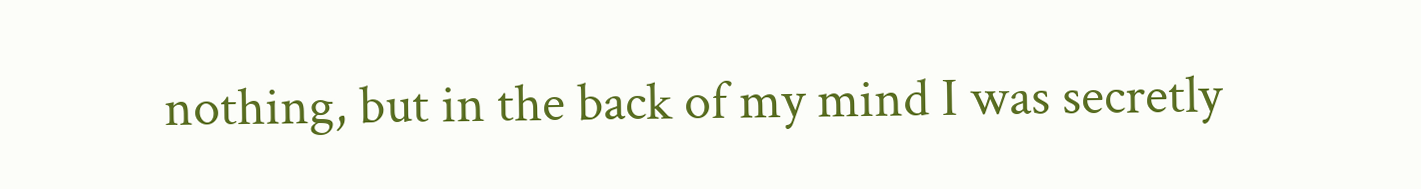nothing, but in the back of my mind I was secretly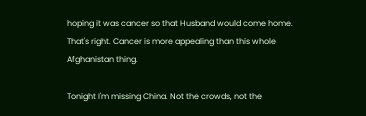hoping it was cancer so that Husband would come home. That's right. Cancer is more appealing than this whole Afghanistan thing.

Tonight I'm missing China. Not the crowds, not the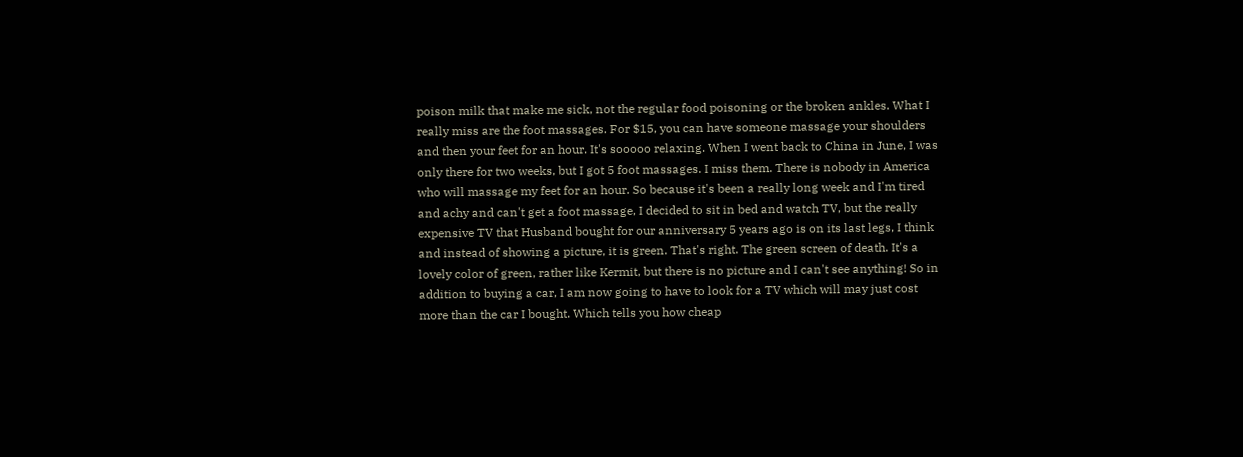poison milk that make me sick, not the regular food poisoning or the broken ankles. What I really miss are the foot massages. For $15, you can have someone massage your shoulders and then your feet for an hour. It's sooooo relaxing. When I went back to China in June, I was only there for two weeks, but I got 5 foot massages. I miss them. There is nobody in America who will massage my feet for an hour. So because it's been a really long week and I'm tired and achy and can't get a foot massage, I decided to sit in bed and watch TV, but the really expensive TV that Husband bought for our anniversary 5 years ago is on its last legs, I think and instead of showing a picture, it is green. That's right. The green screen of death. It's a lovely color of green, rather like Kermit, but there is no picture and I can't see anything! So in addition to buying a car, I am now going to have to look for a TV which will may just cost more than the car I bought. Which tells you how cheap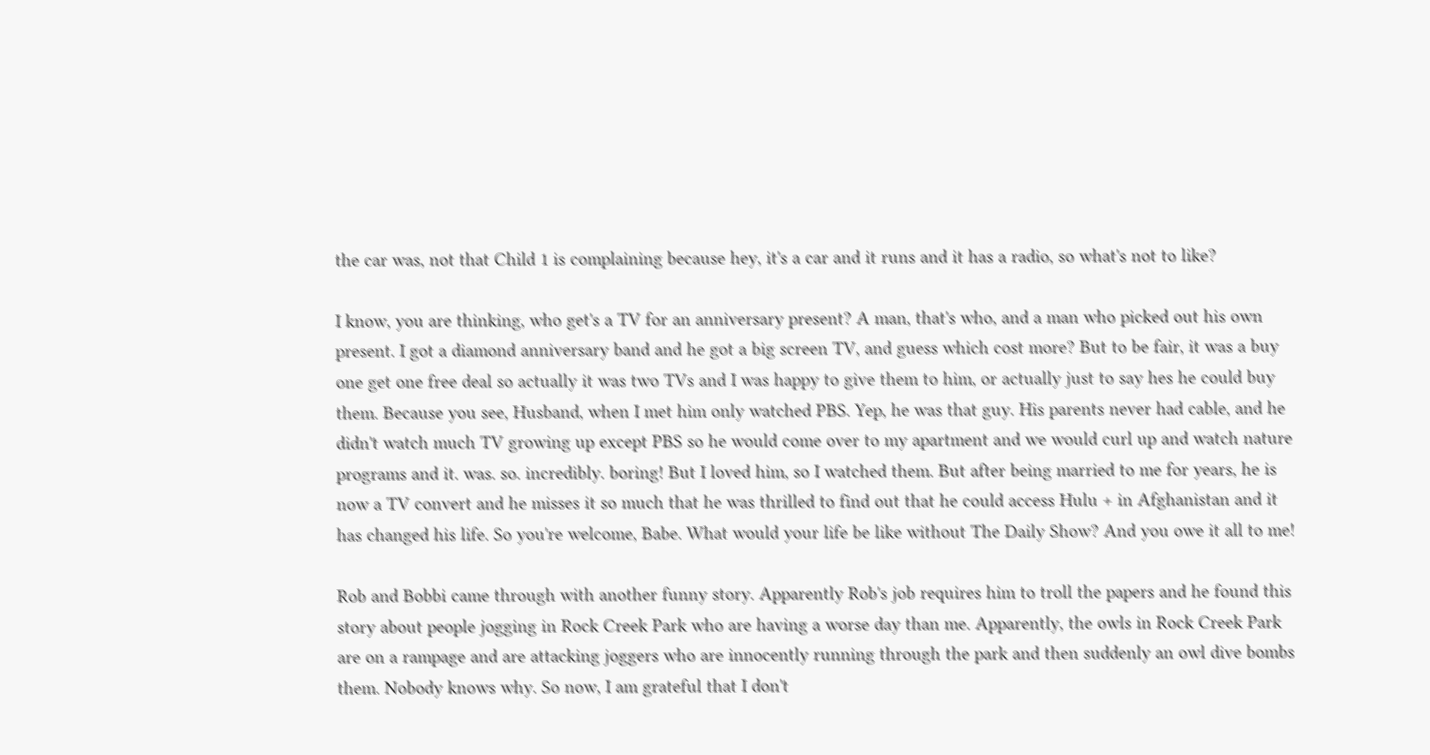the car was, not that Child 1 is complaining because hey, it's a car and it runs and it has a radio, so what's not to like?

I know, you are thinking, who get's a TV for an anniversary present? A man, that's who, and a man who picked out his own present. I got a diamond anniversary band and he got a big screen TV, and guess which cost more? But to be fair, it was a buy one get one free deal so actually it was two TVs and I was happy to give them to him, or actually just to say hes he could buy them. Because you see, Husband, when I met him only watched PBS. Yep, he was that guy. His parents never had cable, and he didn't watch much TV growing up except PBS so he would come over to my apartment and we would curl up and watch nature programs and it. was. so. incredibly. boring! But I loved him, so I watched them. But after being married to me for years, he is now a TV convert and he misses it so much that he was thrilled to find out that he could access Hulu + in Afghanistan and it has changed his life. So you're welcome, Babe. What would your life be like without The Daily Show? And you owe it all to me!

Rob and Bobbi came through with another funny story. Apparently Rob's job requires him to troll the papers and he found this story about people jogging in Rock Creek Park who are having a worse day than me. Apparently, the owls in Rock Creek Park are on a rampage and are attacking joggers who are innocently running through the park and then suddenly an owl dive bombs them. Nobody knows why. So now, I am grateful that I don't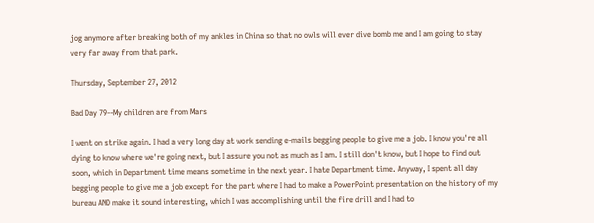jog anymore after breaking both of my ankles in China so that no owls will ever dive bomb me and I am going to stay very far away from that park.

Thursday, September 27, 2012

Bad Day 79--My children are from Mars

I went on strike again. I had a very long day at work sending e-mails begging people to give me a job. I know you're all dying to know where we're going next, but I assure you not as much as I am. I still don't know, but I hope to find out soon, which in Department time means sometime in the next year. I hate Department time. Anyway, I spent all day begging people to give me a job except for the part where I had to make a PowerPoint presentation on the history of my bureau AND make it sound interesting, which I was accomplishing until the fire drill and I had to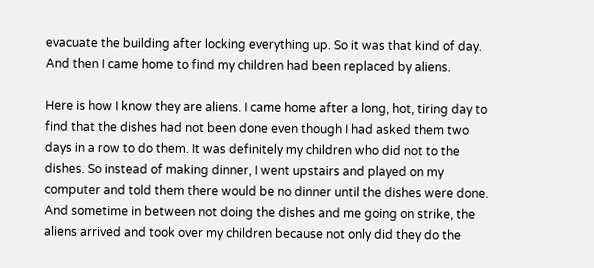evacuate the building after locking everything up. So it was that kind of day. And then I came home to find my children had been replaced by aliens.

Here is how I know they are aliens. I came home after a long, hot, tiring day to find that the dishes had not been done even though I had asked them two days in a row to do them. It was definitely my children who did not to the dishes. So instead of making dinner, I went upstairs and played on my computer and told them there would be no dinner until the dishes were done. And sometime in between not doing the dishes and me going on strike, the aliens arrived and took over my children because not only did they do the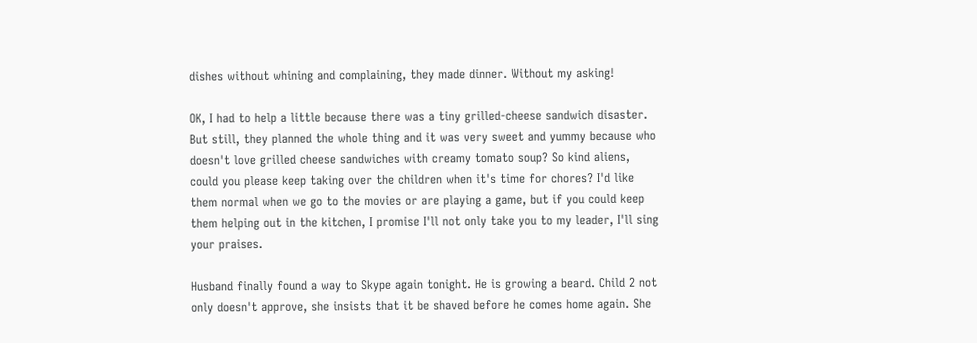dishes without whining and complaining, they made dinner. Without my asking!

OK, I had to help a little because there was a tiny grilled-cheese sandwich disaster. But still, they planned the whole thing and it was very sweet and yummy because who doesn't love grilled cheese sandwiches with creamy tomato soup? So kind aliens, could you please keep taking over the children when it's time for chores? I'd like them normal when we go to the movies or are playing a game, but if you could keep them helping out in the kitchen, I promise I'll not only take you to my leader, I'll sing your praises.

Husband finally found a way to Skype again tonight. He is growing a beard. Child 2 not only doesn't approve, she insists that it be shaved before he comes home again. She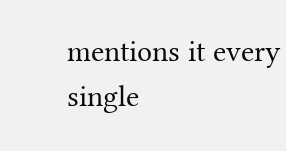mentions it every single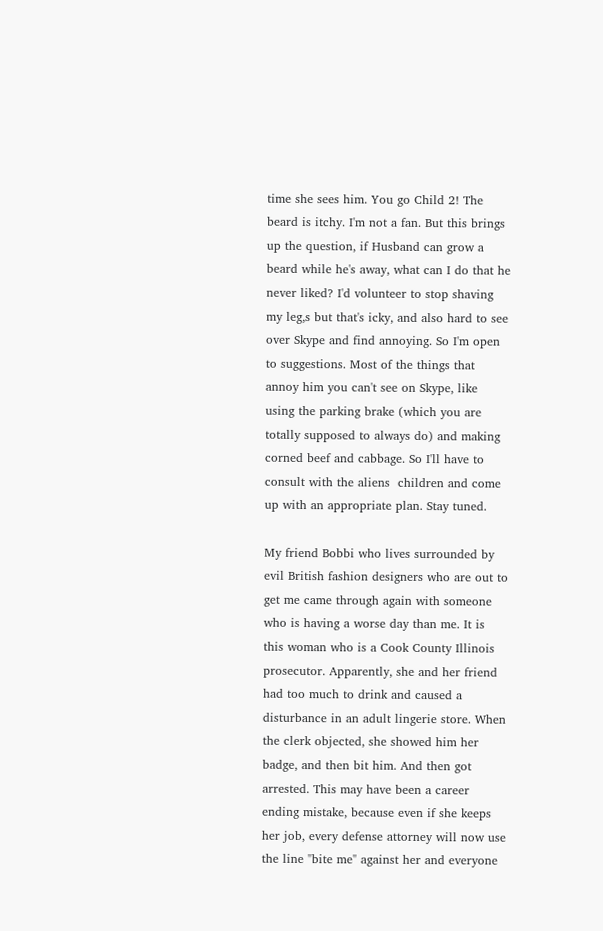time she sees him. You go Child 2! The beard is itchy. I'm not a fan. But this brings up the question, if Husband can grow a beard while he's away, what can I do that he never liked? I'd volunteer to stop shaving my leg,s but that's icky, and also hard to see over Skype and find annoying. So I'm open to suggestions. Most of the things that annoy him you can't see on Skype, like using the parking brake (which you are totally supposed to always do) and making corned beef and cabbage. So I'll have to consult with the aliens  children and come up with an appropriate plan. Stay tuned.

My friend Bobbi who lives surrounded by evil British fashion designers who are out to get me came through again with someone who is having a worse day than me. It is this woman who is a Cook County Illinois prosecutor. Apparently, she and her friend had too much to drink and caused a disturbance in an adult lingerie store. When the clerk objected, she showed him her badge, and then bit him. And then got arrested. This may have been a career ending mistake, because even if she keeps her job, every defense attorney will now use the line "bite me" against her and everyone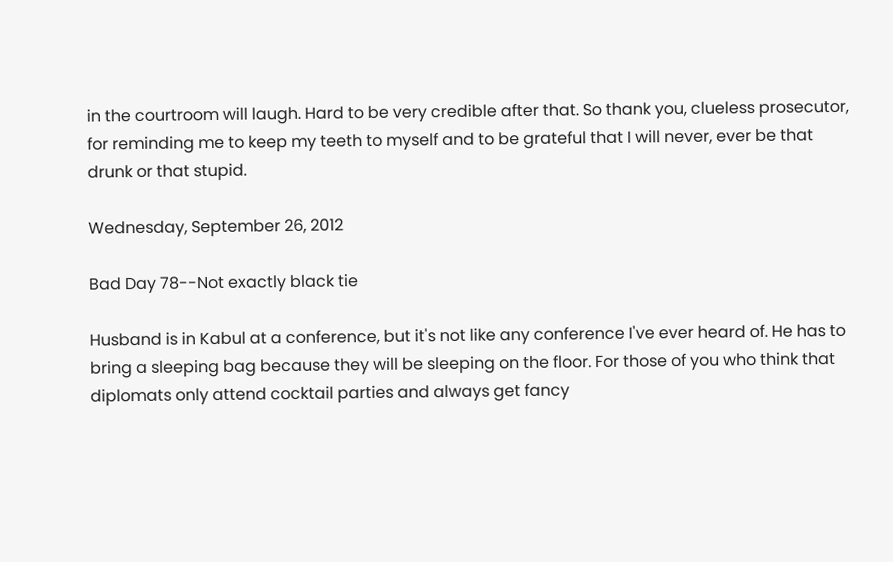in the courtroom will laugh. Hard to be very credible after that. So thank you, clueless prosecutor, for reminding me to keep my teeth to myself and to be grateful that I will never, ever be that drunk or that stupid.

Wednesday, September 26, 2012

Bad Day 78--Not exactly black tie

Husband is in Kabul at a conference, but it's not like any conference I've ever heard of. He has to bring a sleeping bag because they will be sleeping on the floor. For those of you who think that diplomats only attend cocktail parties and always get fancy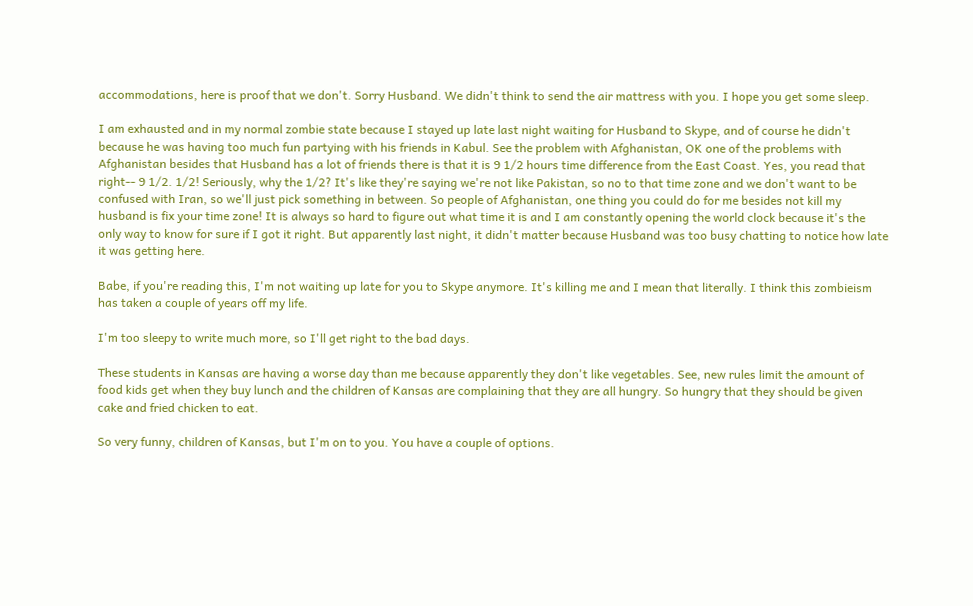accommodations, here is proof that we don't. Sorry Husband. We didn't think to send the air mattress with you. I hope you get some sleep.

I am exhausted and in my normal zombie state because I stayed up late last night waiting for Husband to Skype, and of course he didn't because he was having too much fun partying with his friends in Kabul. See the problem with Afghanistan, OK one of the problems with Afghanistan besides that Husband has a lot of friends there is that it is 9 1/2 hours time difference from the East Coast. Yes, you read that right-- 9 1/2. 1/2! Seriously, why the 1/2? It's like they're saying we're not like Pakistan, so no to that time zone and we don't want to be confused with Iran, so we'll just pick something in between. So people of Afghanistan, one thing you could do for me besides not kill my husband is fix your time zone! It is always so hard to figure out what time it is and I am constantly opening the world clock because it's the only way to know for sure if I got it right. But apparently last night, it didn't matter because Husband was too busy chatting to notice how late it was getting here.

Babe, if you're reading this, I'm not waiting up late for you to Skype anymore. It's killing me and I mean that literally. I think this zombieism has taken a couple of years off my life.

I'm too sleepy to write much more, so I'll get right to the bad days.

These students in Kansas are having a worse day than me because apparently they don't like vegetables. See, new rules limit the amount of food kids get when they buy lunch and the children of Kansas are complaining that they are all hungry. So hungry that they should be given cake and fried chicken to eat.

So very funny, children of Kansas, but I'm on to you. You have a couple of options.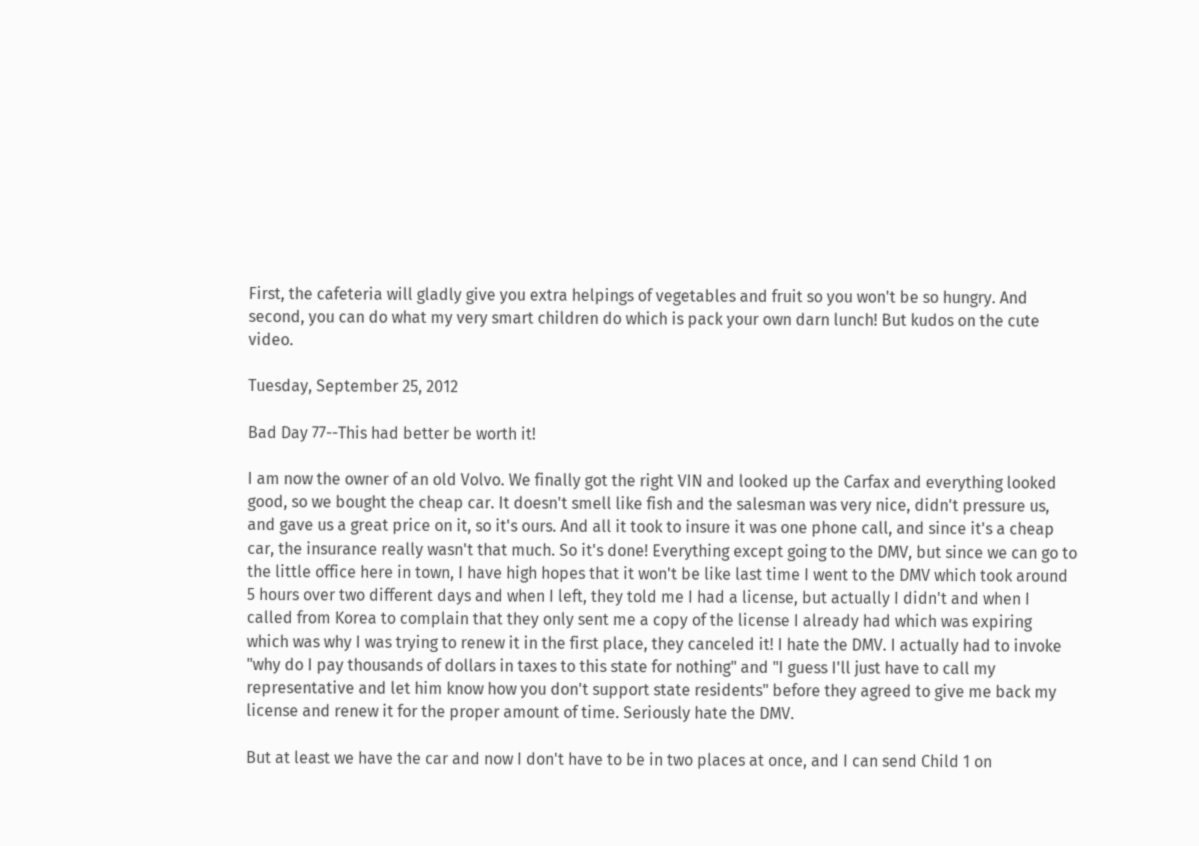First, the cafeteria will gladly give you extra helpings of vegetables and fruit so you won't be so hungry. And second, you can do what my very smart children do which is pack your own darn lunch! But kudos on the cute video.

Tuesday, September 25, 2012

Bad Day 77--This had better be worth it!

I am now the owner of an old Volvo. We finally got the right VIN and looked up the Carfax and everything looked good, so we bought the cheap car. It doesn't smell like fish and the salesman was very nice, didn't pressure us, and gave us a great price on it, so it's ours. And all it took to insure it was one phone call, and since it's a cheap car, the insurance really wasn't that much. So it's done! Everything except going to the DMV, but since we can go to the little office here in town, I have high hopes that it won't be like last time I went to the DMV which took around 5 hours over two different days and when I left, they told me I had a license, but actually I didn't and when I called from Korea to complain that they only sent me a copy of the license I already had which was expiring which was why I was trying to renew it in the first place, they canceled it! I hate the DMV. I actually had to invoke "why do I pay thousands of dollars in taxes to this state for nothing" and "I guess I'll just have to call my representative and let him know how you don't support state residents" before they agreed to give me back my license and renew it for the proper amount of time. Seriously hate the DMV.

But at least we have the car and now I don't have to be in two places at once, and I can send Child 1 on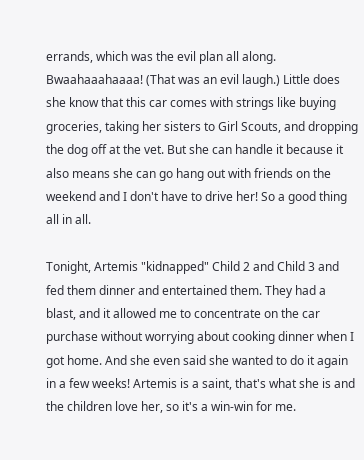errands, which was the evil plan all along. Bwaahaaahaaaa! (That was an evil laugh.) Little does she know that this car comes with strings like buying groceries, taking her sisters to Girl Scouts, and dropping the dog off at the vet. But she can handle it because it also means she can go hang out with friends on the weekend and I don't have to drive her! So a good thing all in all.

Tonight, Artemis "kidnapped" Child 2 and Child 3 and fed them dinner and entertained them. They had a blast, and it allowed me to concentrate on the car purchase without worrying about cooking dinner when I got home. And she even said she wanted to do it again in a few weeks! Artemis is a saint, that's what she is and the children love her, so it's a win-win for me.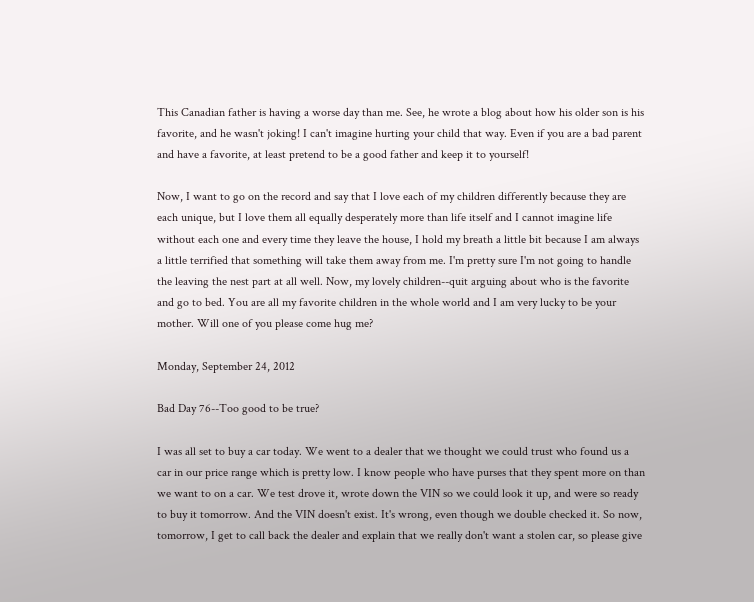This Canadian father is having a worse day than me. See, he wrote a blog about how his older son is his favorite, and he wasn't joking! I can't imagine hurting your child that way. Even if you are a bad parent and have a favorite, at least pretend to be a good father and keep it to yourself!

Now, I want to go on the record and say that I love each of my children differently because they are each unique, but I love them all equally desperately more than life itself and I cannot imagine life without each one and every time they leave the house, I hold my breath a little bit because I am always a little terrified that something will take them away from me. I'm pretty sure I'm not going to handle the leaving the nest part at all well. Now, my lovely children--quit arguing about who is the favorite and go to bed. You are all my favorite children in the whole world and I am very lucky to be your mother. Will one of you please come hug me?

Monday, September 24, 2012

Bad Day 76--Too good to be true?

I was all set to buy a car today. We went to a dealer that we thought we could trust who found us a car in our price range which is pretty low. I know people who have purses that they spent more on than we want to on a car. We test drove it, wrote down the VIN so we could look it up, and were so ready to buy it tomorrow. And the VIN doesn't exist. It's wrong, even though we double checked it. So now, tomorrow, I get to call back the dealer and explain that we really don't want a stolen car, so please give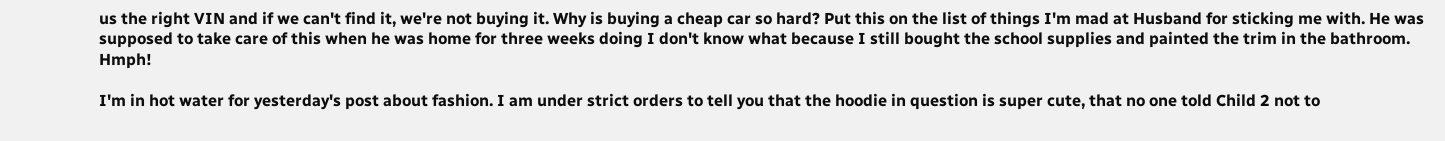us the right VIN and if we can't find it, we're not buying it. Why is buying a cheap car so hard? Put this on the list of things I'm mad at Husband for sticking me with. He was supposed to take care of this when he was home for three weeks doing I don't know what because I still bought the school supplies and painted the trim in the bathroom. Hmph!

I'm in hot water for yesterday's post about fashion. I am under strict orders to tell you that the hoodie in question is super cute, that no one told Child 2 not to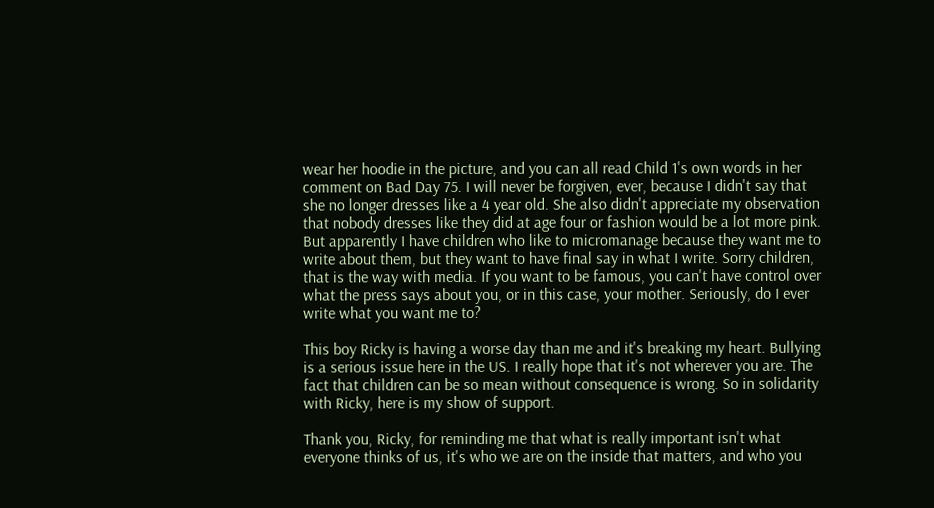wear her hoodie in the picture, and you can all read Child 1's own words in her comment on Bad Day 75. I will never be forgiven, ever, because I didn't say that she no longer dresses like a 4 year old. She also didn't appreciate my observation that nobody dresses like they did at age four or fashion would be a lot more pink. But apparently I have children who like to micromanage because they want me to write about them, but they want to have final say in what I write. Sorry children, that is the way with media. If you want to be famous, you can't have control over what the press says about you, or in this case, your mother. Seriously, do I ever write what you want me to?

This boy Ricky is having a worse day than me and it's breaking my heart. Bullying is a serious issue here in the US. I really hope that it's not wherever you are. The fact that children can be so mean without consequence is wrong. So in solidarity with Ricky, here is my show of support.

Thank you, Ricky, for reminding me that what is really important isn't what everyone thinks of us, it's who we are on the inside that matters, and who you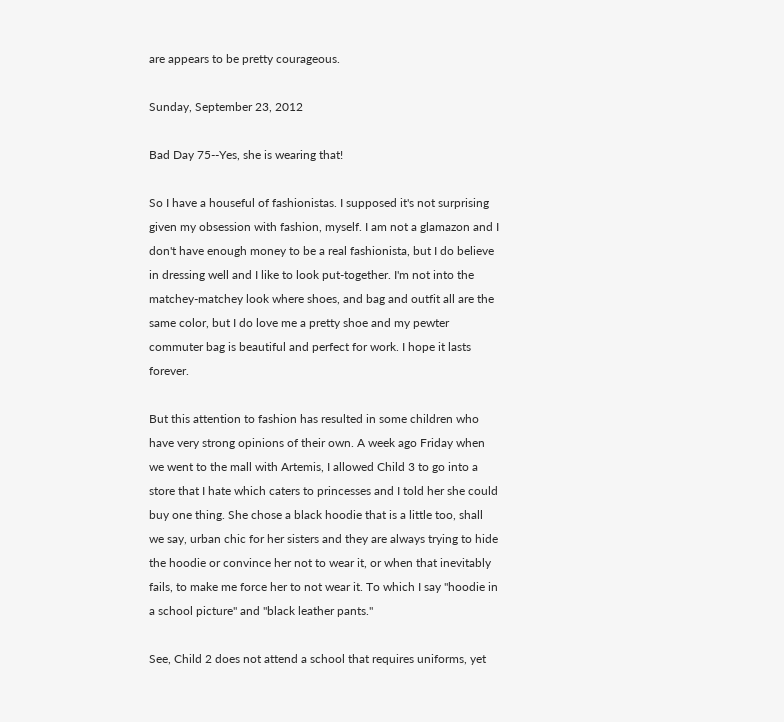are appears to be pretty courageous.

Sunday, September 23, 2012

Bad Day 75--Yes, she is wearing that!

So I have a houseful of fashionistas. I supposed it's not surprising given my obsession with fashion, myself. I am not a glamazon and I don't have enough money to be a real fashionista, but I do believe in dressing well and I like to look put-together. I'm not into the matchey-matchey look where shoes, and bag and outfit all are the same color, but I do love me a pretty shoe and my pewter commuter bag is beautiful and perfect for work. I hope it lasts forever.

But this attention to fashion has resulted in some children who have very strong opinions of their own. A week ago Friday when we went to the mall with Artemis, I allowed Child 3 to go into a store that I hate which caters to princesses and I told her she could buy one thing. She chose a black hoodie that is a little too, shall we say, urban chic for her sisters and they are always trying to hide the hoodie or convince her not to wear it, or when that inevitably fails, to make me force her to not wear it. To which I say "hoodie in a school picture" and "black leather pants."

See, Child 2 does not attend a school that requires uniforms, yet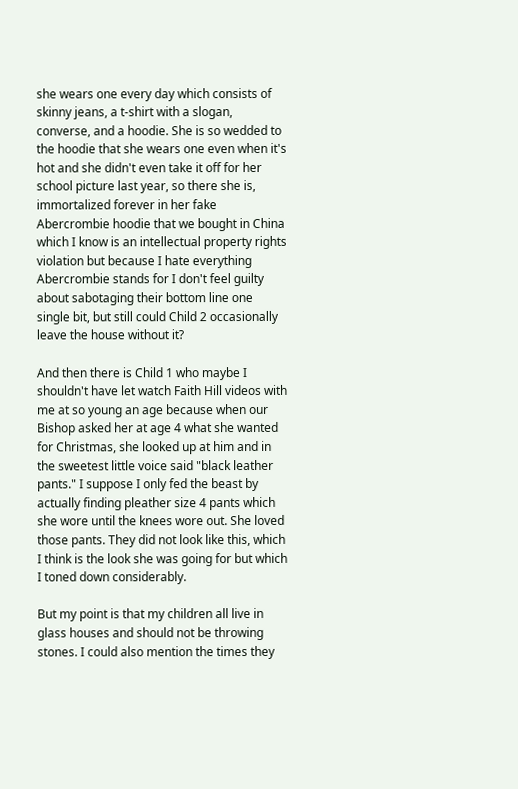she wears one every day which consists of skinny jeans, a t-shirt with a slogan, converse, and a hoodie. She is so wedded to the hoodie that she wears one even when it's hot and she didn't even take it off for her school picture last year, so there she is, immortalized forever in her fake Abercrombie hoodie that we bought in China which I know is an intellectual property rights violation but because I hate everything Abercrombie stands for I don't feel guilty about sabotaging their bottom line one single bit, but still could Child 2 occasionally leave the house without it?

And then there is Child 1 who maybe I shouldn't have let watch Faith Hill videos with me at so young an age because when our Bishop asked her at age 4 what she wanted for Christmas, she looked up at him and in the sweetest little voice said "black leather pants." I suppose I only fed the beast by actually finding pleather size 4 pants which she wore until the knees wore out. She loved those pants. They did not look like this, which I think is the look she was going for but which I toned down considerably.

But my point is that my children all live in glass houses and should not be throwing stones. I could also mention the times they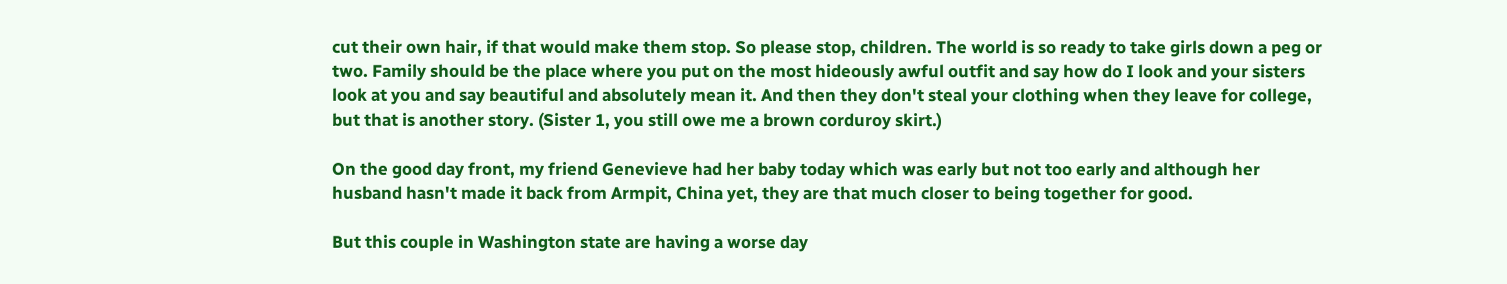cut their own hair, if that would make them stop. So please stop, children. The world is so ready to take girls down a peg or two. Family should be the place where you put on the most hideously awful outfit and say how do I look and your sisters look at you and say beautiful and absolutely mean it. And then they don't steal your clothing when they leave for college, but that is another story. (Sister 1, you still owe me a brown corduroy skirt.)

On the good day front, my friend Genevieve had her baby today which was early but not too early and although her husband hasn't made it back from Armpit, China yet, they are that much closer to being together for good.

But this couple in Washington state are having a worse day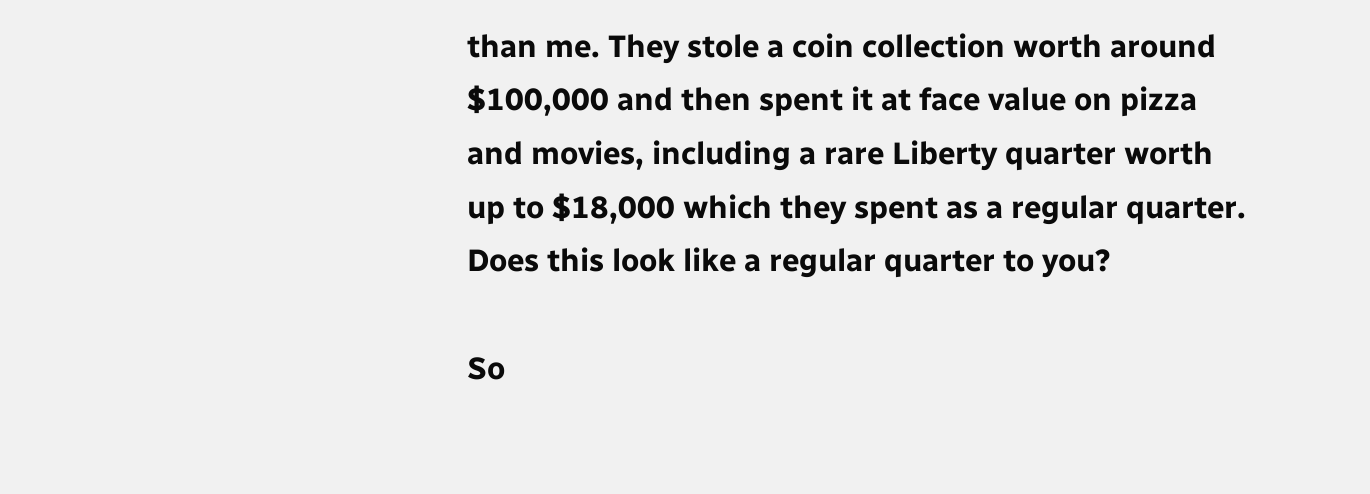than me. They stole a coin collection worth around $100,000 and then spent it at face value on pizza and movies, including a rare Liberty quarter worth up to $18,000 which they spent as a regular quarter. Does this look like a regular quarter to you?

So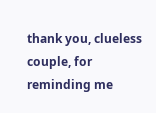thank you, clueless couple, for reminding me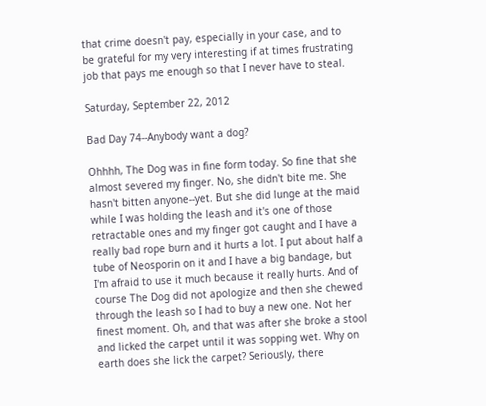that crime doesn't pay, especially in your case, and to be grateful for my very interesting if at times frustrating job that pays me enough so that I never have to steal.

Saturday, September 22, 2012

Bad Day 74--Anybody want a dog?

Ohhhh, The Dog was in fine form today. So fine that she almost severed my finger. No, she didn't bite me. She hasn't bitten anyone--yet. But she did lunge at the maid while I was holding the leash and it's one of those retractable ones and my finger got caught and I have a really bad rope burn and it hurts a lot. I put about half a tube of Neosporin on it and I have a big bandage, but I'm afraid to use it much because it really hurts. And of course The Dog did not apologize and then she chewed through the leash so I had to buy a new one. Not her finest moment. Oh, and that was after she broke a stool and licked the carpet until it was sopping wet. Why on earth does she lick the carpet? Seriously, there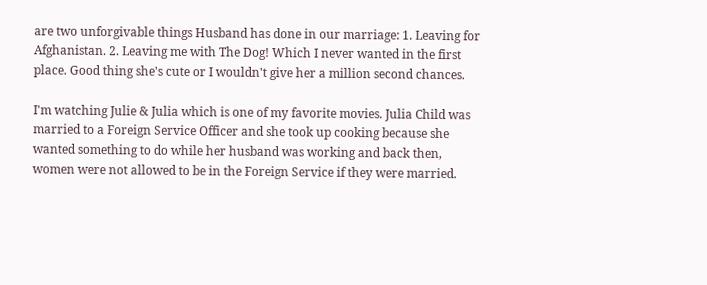are two unforgivable things Husband has done in our marriage: 1. Leaving for Afghanistan. 2. Leaving me with The Dog! Which I never wanted in the first place. Good thing she's cute or I wouldn't give her a million second chances.

I'm watching Julie & Julia which is one of my favorite movies. Julia Child was married to a Foreign Service Officer and she took up cooking because she wanted something to do while her husband was working and back then, women were not allowed to be in the Foreign Service if they were married.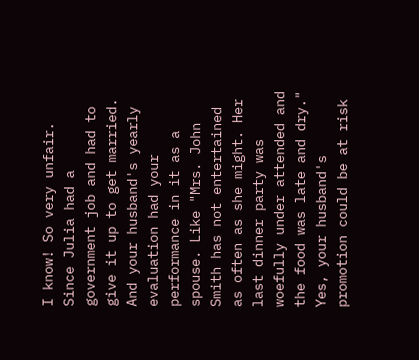I know! So very unfair. Since Julia had a government job and had to give it up to get married. And your husband's yearly evaluation had your performance in it as a spouse. Like "Mrs. John Smith has not entertained as often as she might. Her last dinner party was woefully under attended and the food was late and dry." Yes, your husband's promotion could be at risk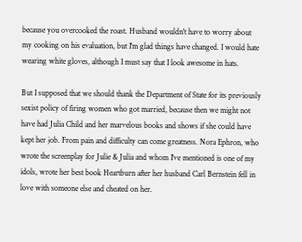because you overcooked the roast. Husband wouldn't have to worry about my cooking on his evaluation, but I'm glad things have changed. I would hate wearing white gloves, although I must say that I look awesome in hats.

But I supposed that we should thank the Department of State for its previously sexist policy of firing women who got married, because then we might not have had Julia Child and her marvelous books and shows if she could have kept her job. From pain and difficulty can come greatness. Nora Ephron, who wrote the screenplay for Julie & Julia and whom I've mentioned is one of my idols, wrote her best book Heartburn after her husband Carl Bernstein fell in love with someone else and cheated on her.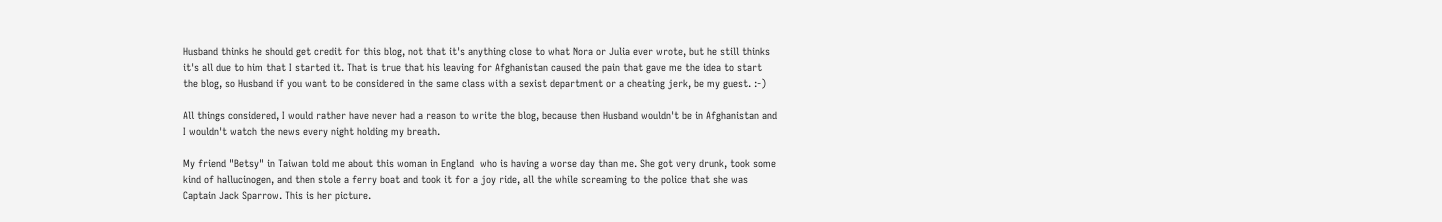Husband thinks he should get credit for this blog, not that it's anything close to what Nora or Julia ever wrote, but he still thinks it's all due to him that I started it. That is true that his leaving for Afghanistan caused the pain that gave me the idea to start the blog, so Husband if you want to be considered in the same class with a sexist department or a cheating jerk, be my guest. :-)

All things considered, I would rather have never had a reason to write the blog, because then Husband wouldn't be in Afghanistan and I wouldn't watch the news every night holding my breath.

My friend "Betsy" in Taiwan told me about this woman in England  who is having a worse day than me. She got very drunk, took some kind of hallucinogen, and then stole a ferry boat and took it for a joy ride, all the while screaming to the police that she was Captain Jack Sparrow. This is her picture.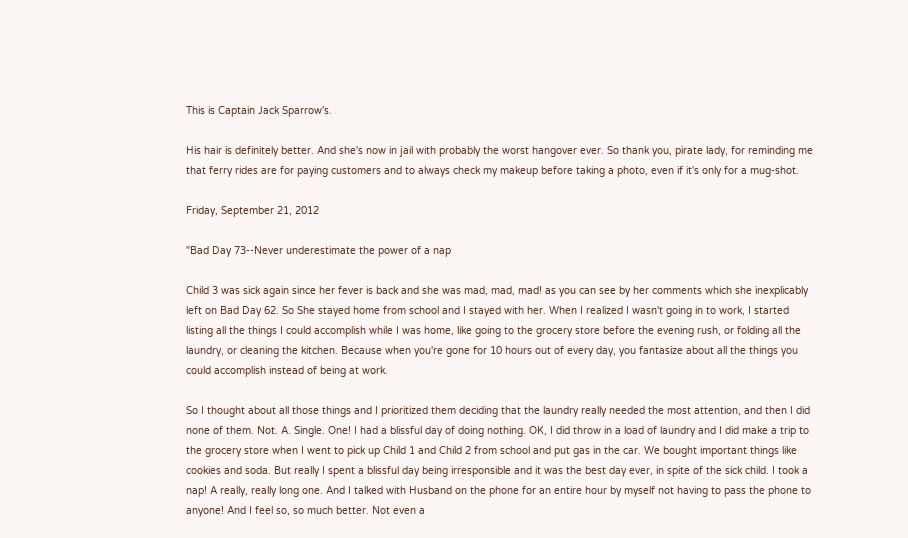This is Captain Jack Sparrow's.

His hair is definitely better. And she's now in jail with probably the worst hangover ever. So thank you, pirate lady, for reminding me that ferry rides are for paying customers and to always check my makeup before taking a photo, even if it's only for a mug-shot.

Friday, September 21, 2012

"Bad Day 73--Never underestimate the power of a nap

Child 3 was sick again since her fever is back and she was mad, mad, mad! as you can see by her comments which she inexplicably left on Bad Day 62. So She stayed home from school and I stayed with her. When I realized I wasn't going in to work, I started listing all the things I could accomplish while I was home, like going to the grocery store before the evening rush, or folding all the laundry, or cleaning the kitchen. Because when you're gone for 10 hours out of every day, you fantasize about all the things you could accomplish instead of being at work.

So I thought about all those things and I prioritized them deciding that the laundry really needed the most attention, and then I did none of them. Not. A. Single. One! I had a blissful day of doing nothing. OK, I did throw in a load of laundry and I did make a trip to the grocery store when I went to pick up Child 1 and Child 2 from school and put gas in the car. We bought important things like cookies and soda. But really I spent a blissful day being irresponsible and it was the best day ever, in spite of the sick child. I took a nap! A really, really long one. And I talked with Husband on the phone for an entire hour by myself not having to pass the phone to anyone! And I feel so, so much better. Not even a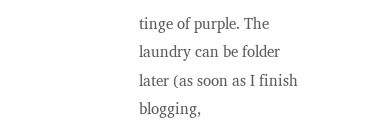tinge of purple. The laundry can be folder later (as soon as I finish blogging,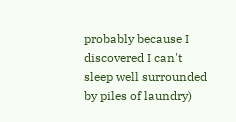probably because I discovered I can't sleep well surrounded by piles of laundry)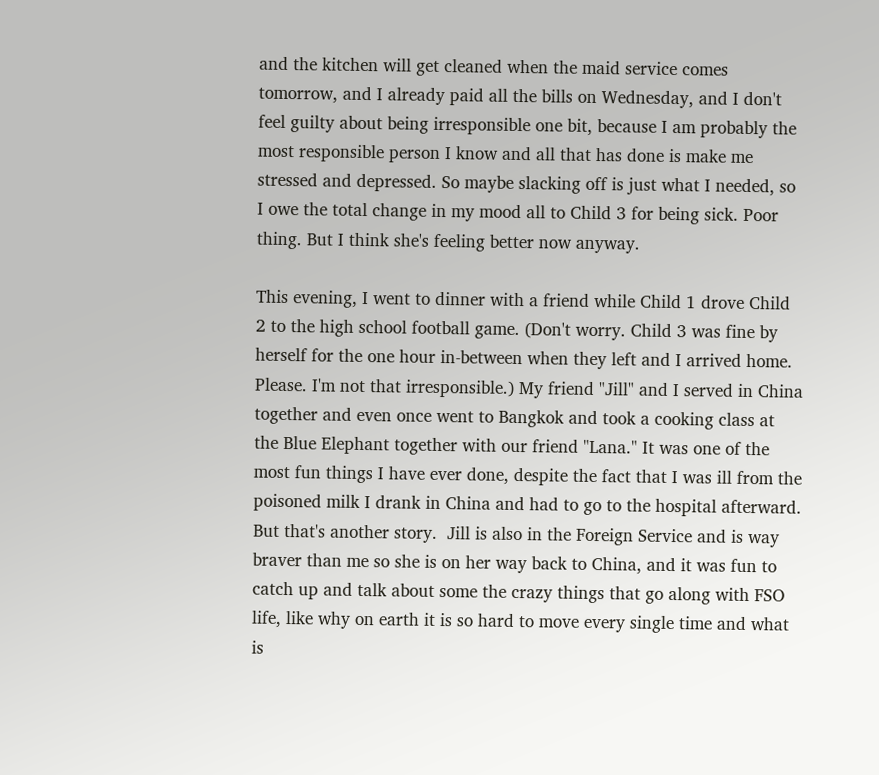and the kitchen will get cleaned when the maid service comes tomorrow, and I already paid all the bills on Wednesday, and I don't feel guilty about being irresponsible one bit, because I am probably the most responsible person I know and all that has done is make me stressed and depressed. So maybe slacking off is just what I needed, so I owe the total change in my mood all to Child 3 for being sick. Poor thing. But I think she's feeling better now anyway.

This evening, I went to dinner with a friend while Child 1 drove Child 2 to the high school football game. (Don't worry. Child 3 was fine by herself for the one hour in-between when they left and I arrived home. Please. I'm not that irresponsible.) My friend "Jill" and I served in China together and even once went to Bangkok and took a cooking class at the Blue Elephant together with our friend "Lana." It was one of the most fun things I have ever done, despite the fact that I was ill from the poisoned milk I drank in China and had to go to the hospital afterward. But that's another story.  Jill is also in the Foreign Service and is way braver than me so she is on her way back to China, and it was fun to catch up and talk about some the crazy things that go along with FSO life, like why on earth it is so hard to move every single time and what is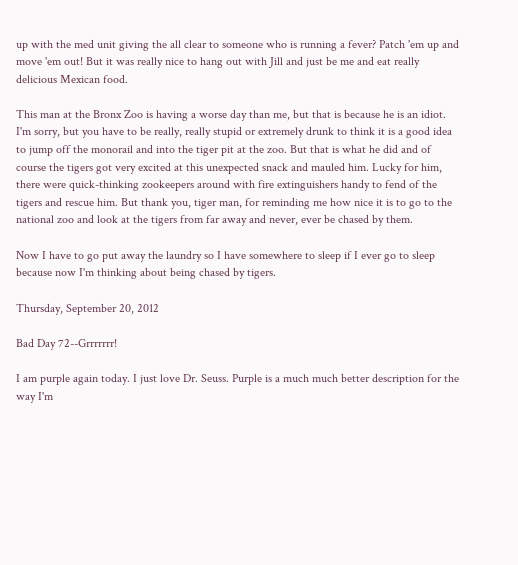up with the med unit giving the all clear to someone who is running a fever? Patch 'em up and move 'em out! But it was really nice to hang out with Jill and just be me and eat really delicious Mexican food.

This man at the Bronx Zoo is having a worse day than me, but that is because he is an idiot. I'm sorry, but you have to be really, really stupid or extremely drunk to think it is a good idea to jump off the monorail and into the tiger pit at the zoo. But that is what he did and of course the tigers got very excited at this unexpected snack and mauled him. Lucky for him, there were quick-thinking zookeepers around with fire extinguishers handy to fend of the tigers and rescue him. But thank you, tiger man, for reminding me how nice it is to go to the national zoo and look at the tigers from far away and never, ever be chased by them.

Now I have to go put away the laundry so I have somewhere to sleep if I ever go to sleep because now I'm thinking about being chased by tigers.

Thursday, September 20, 2012

Bad Day 72--Grrrrrrr!

I am purple again today. I just love Dr. Seuss. Purple is a much much better description for the way I'm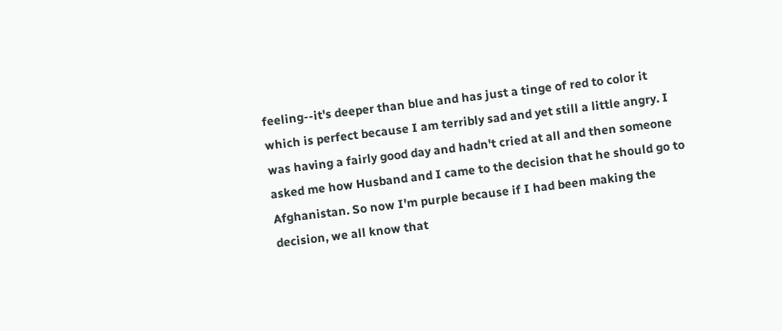feeling--it's deeper than blue and has just a tinge of red to color it which is perfect because I am terribly sad and yet still a little angry. I was having a fairly good day and hadn't cried at all and then someone asked me how Husband and I came to the decision that he should go to Afghanistan. So now I'm purple because if I had been making the decision, we all know that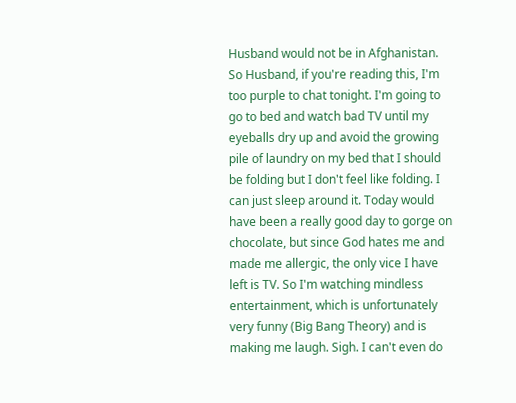Husband would not be in Afghanistan. So Husband, if you're reading this, I'm too purple to chat tonight. I'm going to go to bed and watch bad TV until my eyeballs dry up and avoid the growing pile of laundry on my bed that I should be folding but I don't feel like folding. I can just sleep around it. Today would have been a really good day to gorge on chocolate, but since God hates me and made me allergic, the only vice I have left is TV. So I'm watching mindless entertainment, which is unfortunately very funny (Big Bang Theory) and is making me laugh. Sigh. I can't even do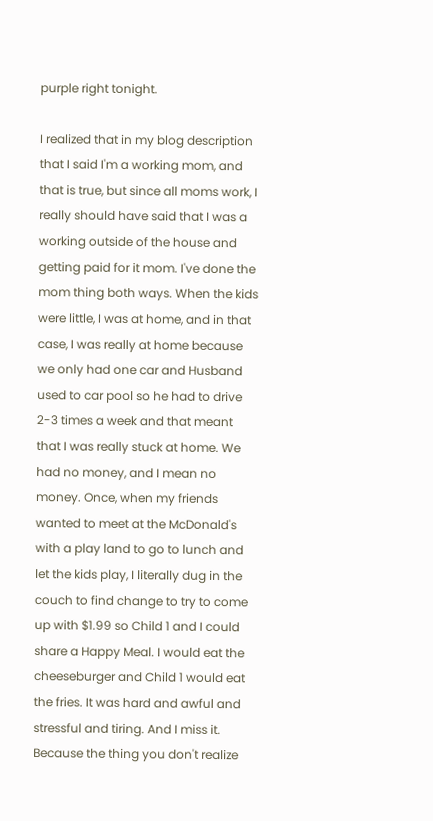purple right tonight.

I realized that in my blog description that I said I'm a working mom, and that is true, but since all moms work, I really should have said that I was a working outside of the house and getting paid for it mom. I've done the mom thing both ways. When the kids were little, I was at home, and in that case, I was really at home because we only had one car and Husband used to car pool so he had to drive 2-3 times a week and that meant that I was really stuck at home. We had no money, and I mean no money. Once, when my friends wanted to meet at the McDonald's with a play land to go to lunch and let the kids play, I literally dug in the couch to find change to try to come up with $1.99 so Child 1 and I could share a Happy Meal. I would eat the cheeseburger and Child 1 would eat the fries. It was hard and awful and stressful and tiring. And I miss it. Because the thing you don't realize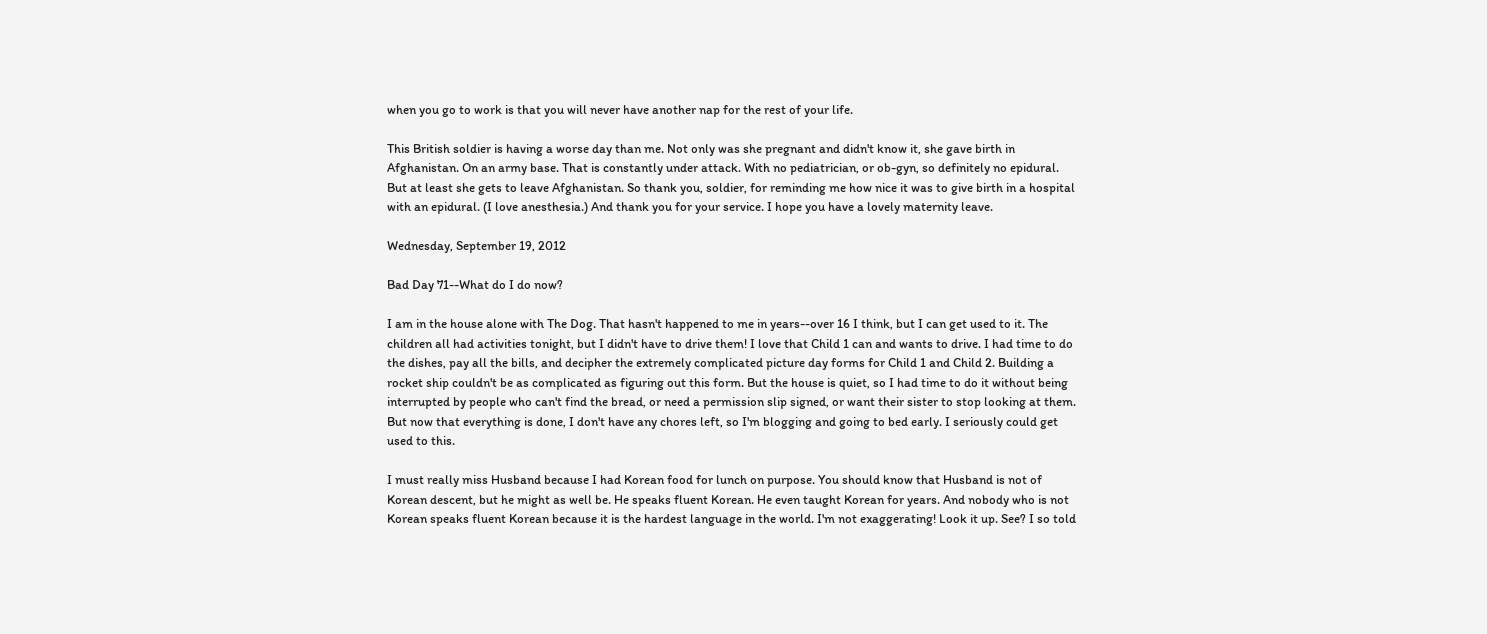when you go to work is that you will never have another nap for the rest of your life.

This British soldier is having a worse day than me. Not only was she pregnant and didn't know it, she gave birth in Afghanistan. On an army base. That is constantly under attack. With no pediatrician, or ob-gyn, so definitely no epidural. But at least she gets to leave Afghanistan. So thank you, soldier, for reminding me how nice it was to give birth in a hospital with an epidural. (I love anesthesia.) And thank you for your service. I hope you have a lovely maternity leave.

Wednesday, September 19, 2012

Bad Day 71--What do I do now?

I am in the house alone with The Dog. That hasn't happened to me in years--over 16 I think, but I can get used to it. The children all had activities tonight, but I didn't have to drive them! I love that Child 1 can and wants to drive. I had time to do the dishes, pay all the bills, and decipher the extremely complicated picture day forms for Child 1 and Child 2. Building a rocket ship couldn't be as complicated as figuring out this form. But the house is quiet, so I had time to do it without being interrupted by people who can't find the bread, or need a permission slip signed, or want their sister to stop looking at them. But now that everything is done, I don't have any chores left, so I'm blogging and going to bed early. I seriously could get used to this.

I must really miss Husband because I had Korean food for lunch on purpose. You should know that Husband is not of Korean descent, but he might as well be. He speaks fluent Korean. He even taught Korean for years. And nobody who is not Korean speaks fluent Korean because it is the hardest language in the world. I'm not exaggerating! Look it up. See? I so told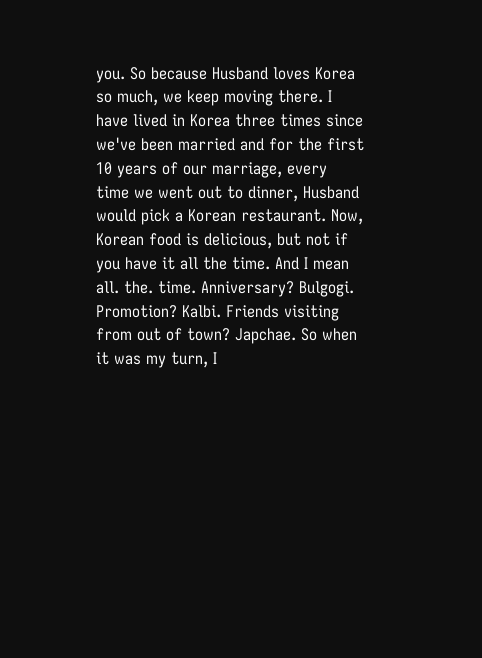you. So because Husband loves Korea so much, we keep moving there. I have lived in Korea three times since we've been married and for the first 10 years of our marriage, every time we went out to dinner, Husband would pick a Korean restaurant. Now, Korean food is delicious, but not if you have it all the time. And I mean all. the. time. Anniversary? Bulgogi. Promotion? Kalbi. Friends visiting from out of town? Japchae. So when it was my turn, I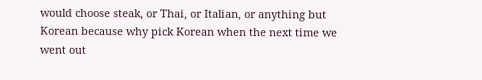would choose steak, or Thai, or Italian, or anything but Korean because why pick Korean when the next time we went out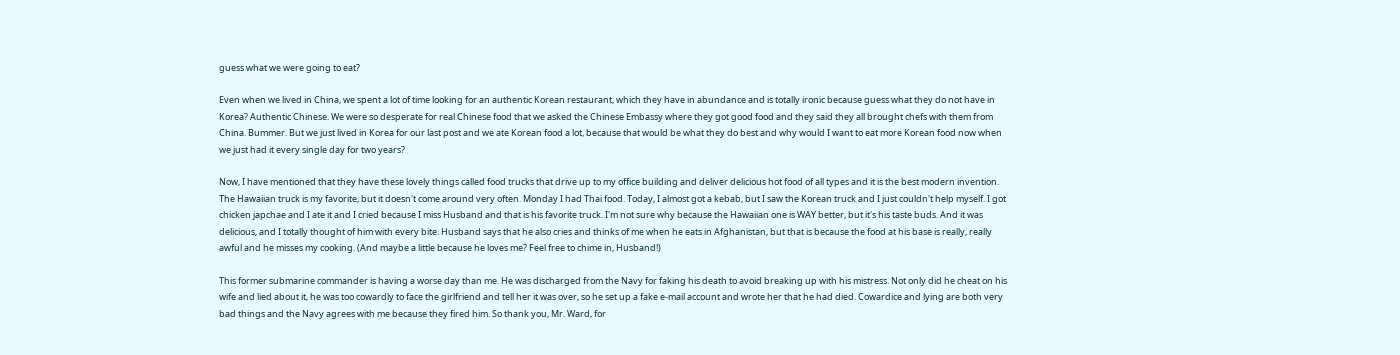guess what we were going to eat?

Even when we lived in China, we spent a lot of time looking for an authentic Korean restaurant, which they have in abundance and is totally ironic because guess what they do not have in Korea? Authentic Chinese. We were so desperate for real Chinese food that we asked the Chinese Embassy where they got good food and they said they all brought chefs with them from China. Bummer. But we just lived in Korea for our last post and we ate Korean food a lot, because that would be what they do best and why would I want to eat more Korean food now when we just had it every single day for two years?

Now, I have mentioned that they have these lovely things called food trucks that drive up to my office building and deliver delicious hot food of all types and it is the best modern invention. The Hawaiian truck is my favorite, but it doesn't come around very often. Monday I had Thai food. Today, I almost got a kebab, but I saw the Korean truck and I just couldn't help myself. I got chicken japchae and I ate it and I cried because I miss Husband and that is his favorite truck. I'm not sure why because the Hawaiian one is WAY better, but it's his taste buds. And it was delicious, and I totally thought of him with every bite. Husband says that he also cries and thinks of me when he eats in Afghanistan, but that is because the food at his base is really, really awful and he misses my cooking. (And maybe a little because he loves me? Feel free to chime in, Husband!)

This former submarine commander is having a worse day than me. He was discharged from the Navy for faking his death to avoid breaking up with his mistress. Not only did he cheat on his wife and lied about it, he was too cowardly to face the girlfriend and tell her it was over, so he set up a fake e-mail account and wrote her that he had died. Cowardice and lying are both very bad things and the Navy agrees with me because they fired him. So thank you, Mr. Ward, for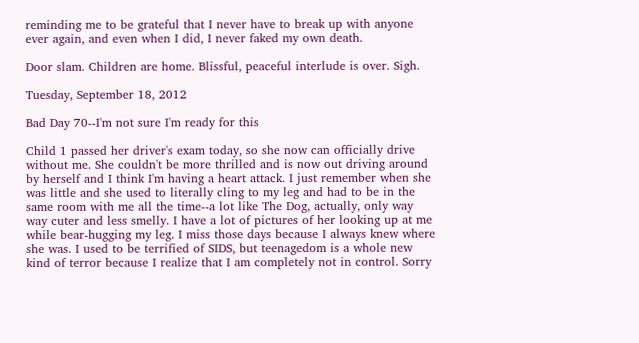reminding me to be grateful that I never have to break up with anyone ever again, and even when I did, I never faked my own death.

Door slam. Children are home. Blissful, peaceful interlude is over. Sigh.

Tuesday, September 18, 2012

Bad Day 70--I'm not sure I'm ready for this

Child 1 passed her driver's exam today, so she now can officially drive without me. She couldn't be more thrilled and is now out driving around by herself and I think I'm having a heart attack. I just remember when she was little and she used to literally cling to my leg and had to be in the same room with me all the time--a lot like The Dog, actually, only way way cuter and less smelly. I have a lot of pictures of her looking up at me while bear-hugging my leg. I miss those days because I always knew where she was. I used to be terrified of SIDS, but teenagedom is a whole new kind of terror because I realize that I am completely not in control. Sorry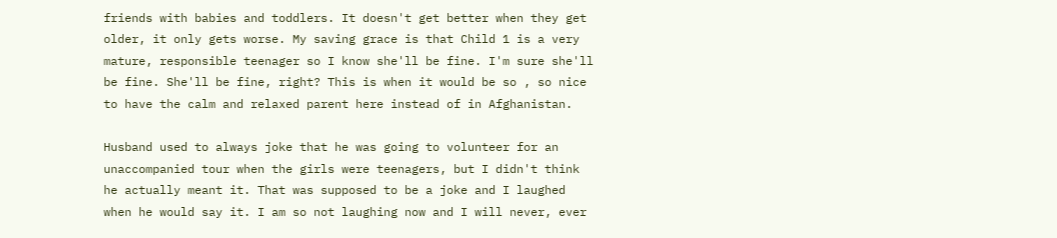friends with babies and toddlers. It doesn't get better when they get older, it only gets worse. My saving grace is that Child 1 is a very mature, responsible teenager so I know she'll be fine. I'm sure she'll be fine. She'll be fine, right? This is when it would be so , so nice to have the calm and relaxed parent here instead of in Afghanistan.

Husband used to always joke that he was going to volunteer for an unaccompanied tour when the girls were teenagers, but I didn't think he actually meant it. That was supposed to be a joke and I laughed when he would say it. I am so not laughing now and I will never, ever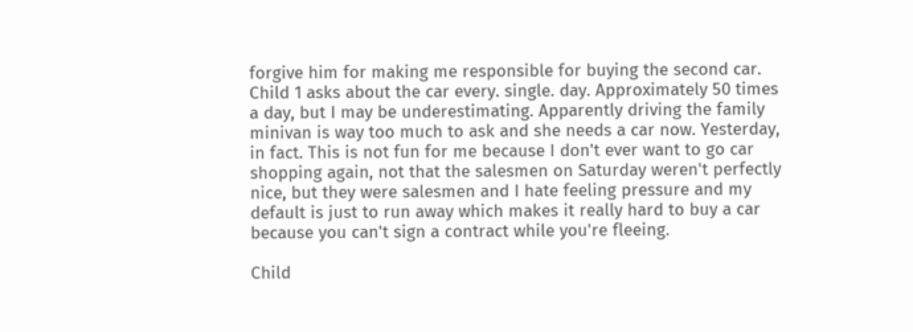forgive him for making me responsible for buying the second car. Child 1 asks about the car every. single. day. Approximately 50 times a day, but I may be underestimating. Apparently driving the family minivan is way too much to ask and she needs a car now. Yesterday, in fact. This is not fun for me because I don't ever want to go car shopping again, not that the salesmen on Saturday weren't perfectly nice, but they were salesmen and I hate feeling pressure and my default is just to run away which makes it really hard to buy a car because you can't sign a contract while you're fleeing.

Child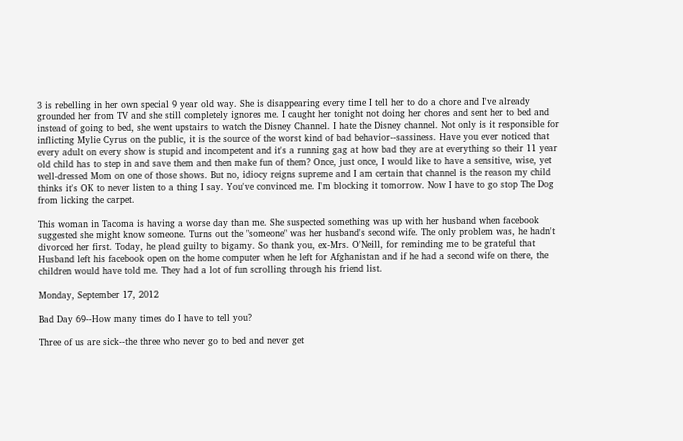3 is rebelling in her own special 9 year old way. She is disappearing every time I tell her to do a chore and I've already grounded her from TV and she still completely ignores me. I caught her tonight not doing her chores and sent her to bed and instead of going to bed, she went upstairs to watch the Disney Channel. I hate the Disney channel. Not only is it responsible for inflicting Mylie Cyrus on the public, it is the source of the worst kind of bad behavior--sassiness. Have you ever noticed that every adult on every show is stupid and incompetent and it's a running gag at how bad they are at everything so their 11 year old child has to step in and save them and then make fun of them? Once, just once, I would like to have a sensitive, wise, yet well-dressed Mom on one of those shows. But no, idiocy reigns supreme and I am certain that channel is the reason my child thinks it's OK to never listen to a thing I say. You've convinced me. I'm blocking it tomorrow. Now I have to go stop The Dog from licking the carpet.

This woman in Tacoma is having a worse day than me. She suspected something was up with her husband when facebook suggested she might know someone. Turns out the "someone" was her husband's second wife. The only problem was, he hadn't divorced her first. Today, he plead guilty to bigamy. So thank you, ex-Mrs. O'Neill, for reminding me to be grateful that Husband left his facebook open on the home computer when he left for Afghanistan and if he had a second wife on there, the children would have told me. They had a lot of fun scrolling through his friend list.

Monday, September 17, 2012

Bad Day 69--How many times do I have to tell you?

Three of us are sick--the three who never go to bed and never get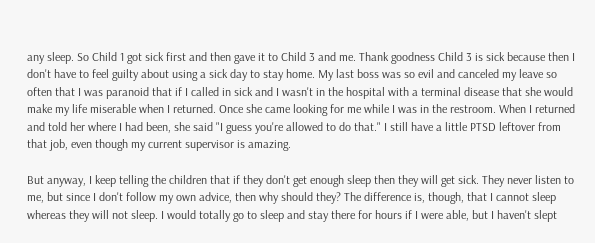any sleep. So Child 1 got sick first and then gave it to Child 3 and me. Thank goodness Child 3 is sick because then I don't have to feel guilty about using a sick day to stay home. My last boss was so evil and canceled my leave so often that I was paranoid that if I called in sick and I wasn't in the hospital with a terminal disease that she would make my life miserable when I returned. Once she came looking for me while I was in the restroom. When I returned and told her where I had been, she said "I guess you're allowed to do that." I still have a little PTSD leftover from that job, even though my current supervisor is amazing.

But anyway, I keep telling the children that if they don't get enough sleep then they will get sick. They never listen to me, but since I don't follow my own advice, then why should they? The difference is, though, that I cannot sleep whereas they will not sleep. I would totally go to sleep and stay there for hours if I were able, but I haven't slept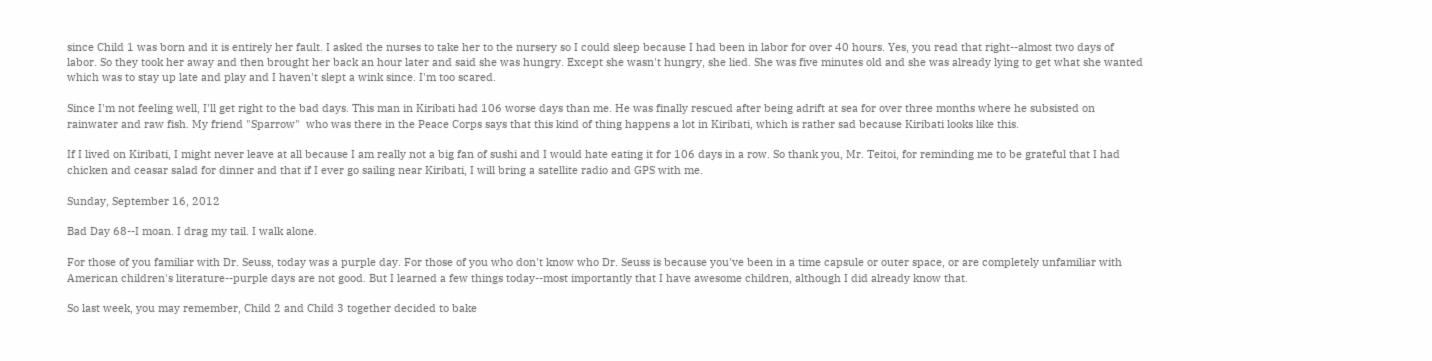since Child 1 was born and it is entirely her fault. I asked the nurses to take her to the nursery so I could sleep because I had been in labor for over 40 hours. Yes, you read that right--almost two days of labor. So they took her away and then brought her back an hour later and said she was hungry. Except she wasn't hungry, she lied. She was five minutes old and she was already lying to get what she wanted which was to stay up late and play and I haven't slept a wink since. I'm too scared.

Since I'm not feeling well, I'll get right to the bad days. This man in Kiribati had 106 worse days than me. He was finally rescued after being adrift at sea for over three months where he subsisted on rainwater and raw fish. My friend "Sparrow"  who was there in the Peace Corps says that this kind of thing happens a lot in Kiribati, which is rather sad because Kiribati looks like this.

If I lived on Kiribati, I might never leave at all because I am really not a big fan of sushi and I would hate eating it for 106 days in a row. So thank you, Mr. Teitoi, for reminding me to be grateful that I had chicken and ceasar salad for dinner and that if I ever go sailing near Kiribati, I will bring a satellite radio and GPS with me.

Sunday, September 16, 2012

Bad Day 68--I moan. I drag my tail. I walk alone.

For those of you familiar with Dr. Seuss, today was a purple day. For those of you who don't know who Dr. Seuss is because you've been in a time capsule or outer space, or are completely unfamiliar with American children's literature--purple days are not good. But I learned a few things today--most importantly that I have awesome children, although I did already know that.

So last week, you may remember, Child 2 and Child 3 together decided to bake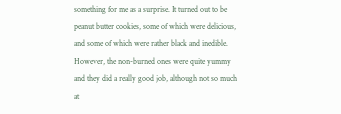something for me as a surprise. It turned out to be peanut butter cookies, some of which were delicious, and some of which were rather black and inedible. However, the non-burned ones were quite yummy and they did a really good job, although not so much at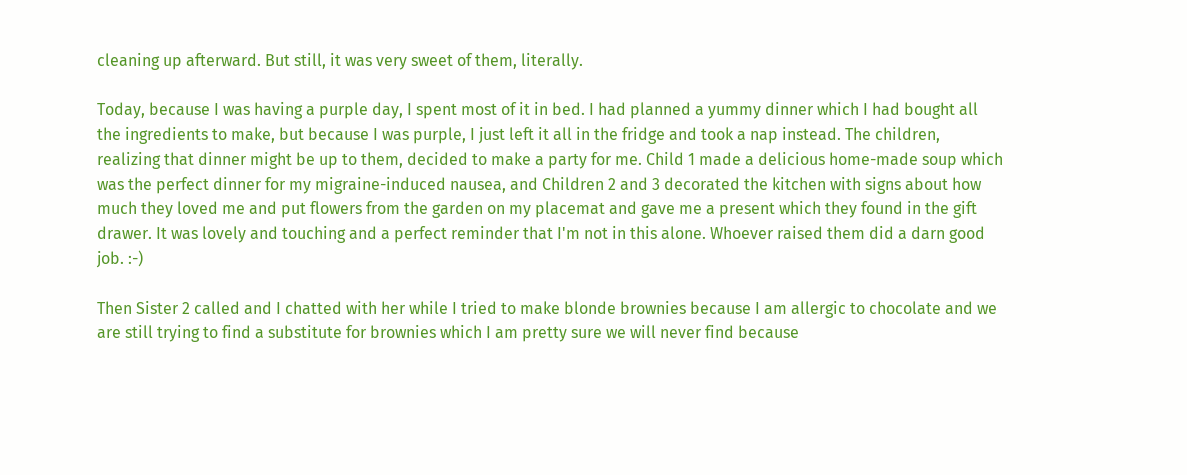cleaning up afterward. But still, it was very sweet of them, literally.

Today, because I was having a purple day, I spent most of it in bed. I had planned a yummy dinner which I had bought all the ingredients to make, but because I was purple, I just left it all in the fridge and took a nap instead. The children, realizing that dinner might be up to them, decided to make a party for me. Child 1 made a delicious home-made soup which was the perfect dinner for my migraine-induced nausea, and Children 2 and 3 decorated the kitchen with signs about how much they loved me and put flowers from the garden on my placemat and gave me a present which they found in the gift drawer. It was lovely and touching and a perfect reminder that I'm not in this alone. Whoever raised them did a darn good job. :-)

Then Sister 2 called and I chatted with her while I tried to make blonde brownies because I am allergic to chocolate and we are still trying to find a substitute for brownies which I am pretty sure we will never find because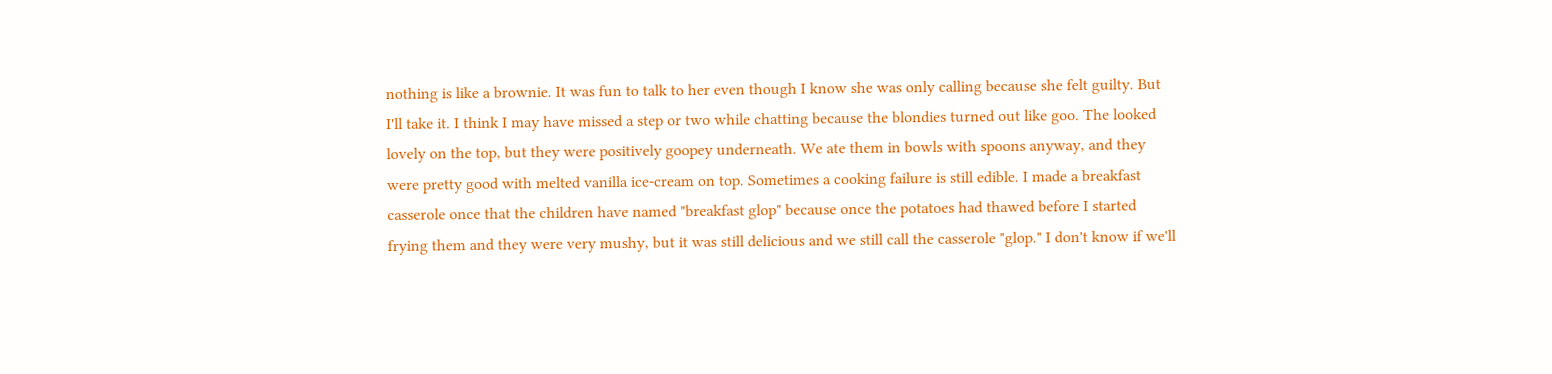nothing is like a brownie. It was fun to talk to her even though I know she was only calling because she felt guilty. But I'll take it. I think I may have missed a step or two while chatting because the blondies turned out like goo. The looked lovely on the top, but they were positively goopey underneath. We ate them in bowls with spoons anyway, and they were pretty good with melted vanilla ice-cream on top. Sometimes a cooking failure is still edible. I made a breakfast casserole once that the children have named "breakfast glop" because once the potatoes had thawed before I started frying them and they were very mushy, but it was still delicious and we still call the casserole "glop." I don't know if we'll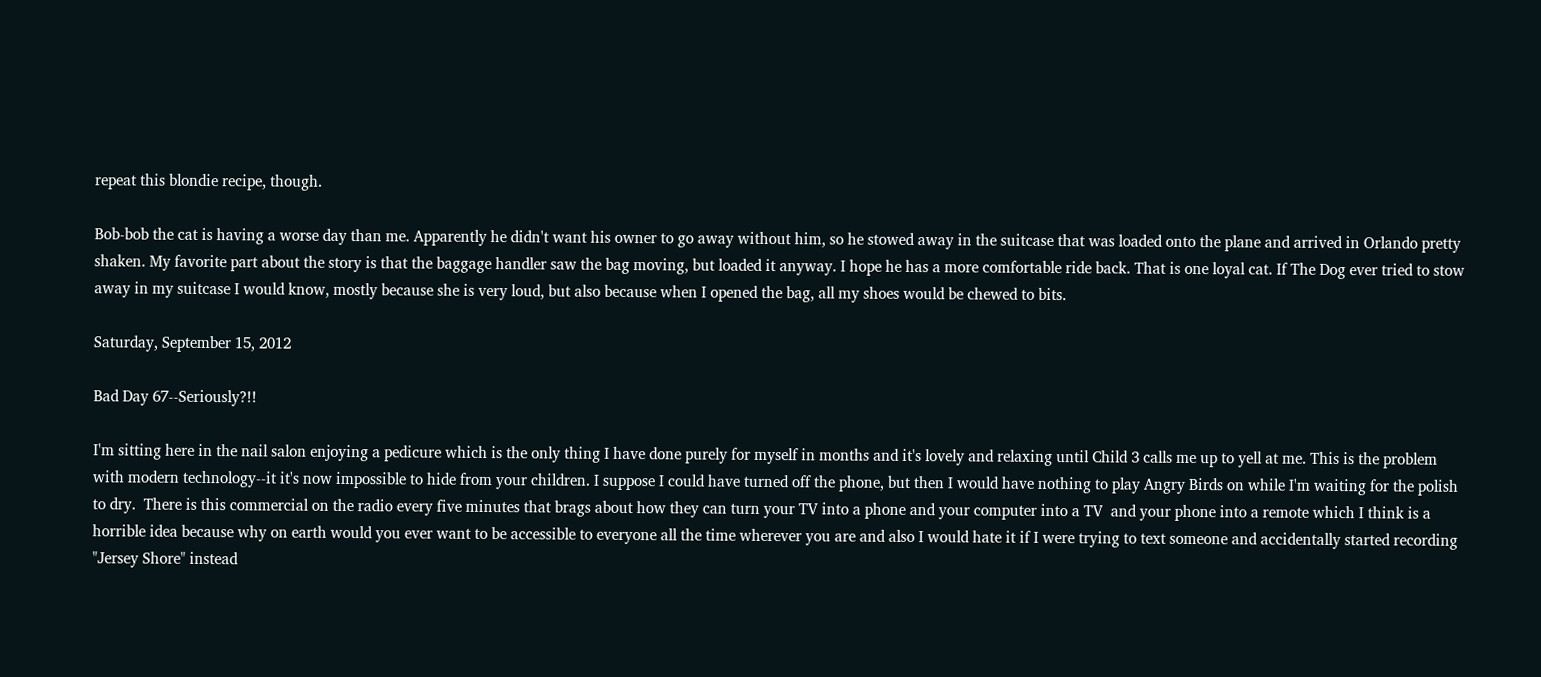repeat this blondie recipe, though.

Bob-bob the cat is having a worse day than me. Apparently he didn't want his owner to go away without him, so he stowed away in the suitcase that was loaded onto the plane and arrived in Orlando pretty shaken. My favorite part about the story is that the baggage handler saw the bag moving, but loaded it anyway. I hope he has a more comfortable ride back. That is one loyal cat. If The Dog ever tried to stow away in my suitcase I would know, mostly because she is very loud, but also because when I opened the bag, all my shoes would be chewed to bits.

Saturday, September 15, 2012

Bad Day 67--Seriously?!!

I'm sitting here in the nail salon enjoying a pedicure which is the only thing I have done purely for myself in months and it's lovely and relaxing until Child 3 calls me up to yell at me. This is the problem with modern technology--it it's now impossible to hide from your children. I suppose I could have turned off the phone, but then I would have nothing to play Angry Birds on while I'm waiting for the polish to dry.  There is this commercial on the radio every five minutes that brags about how they can turn your TV into a phone and your computer into a TV  and your phone into a remote which I think is a horrible idea because why on earth would you ever want to be accessible to everyone all the time wherever you are and also I would hate it if I were trying to text someone and accidentally started recording "Jersey Shore" instead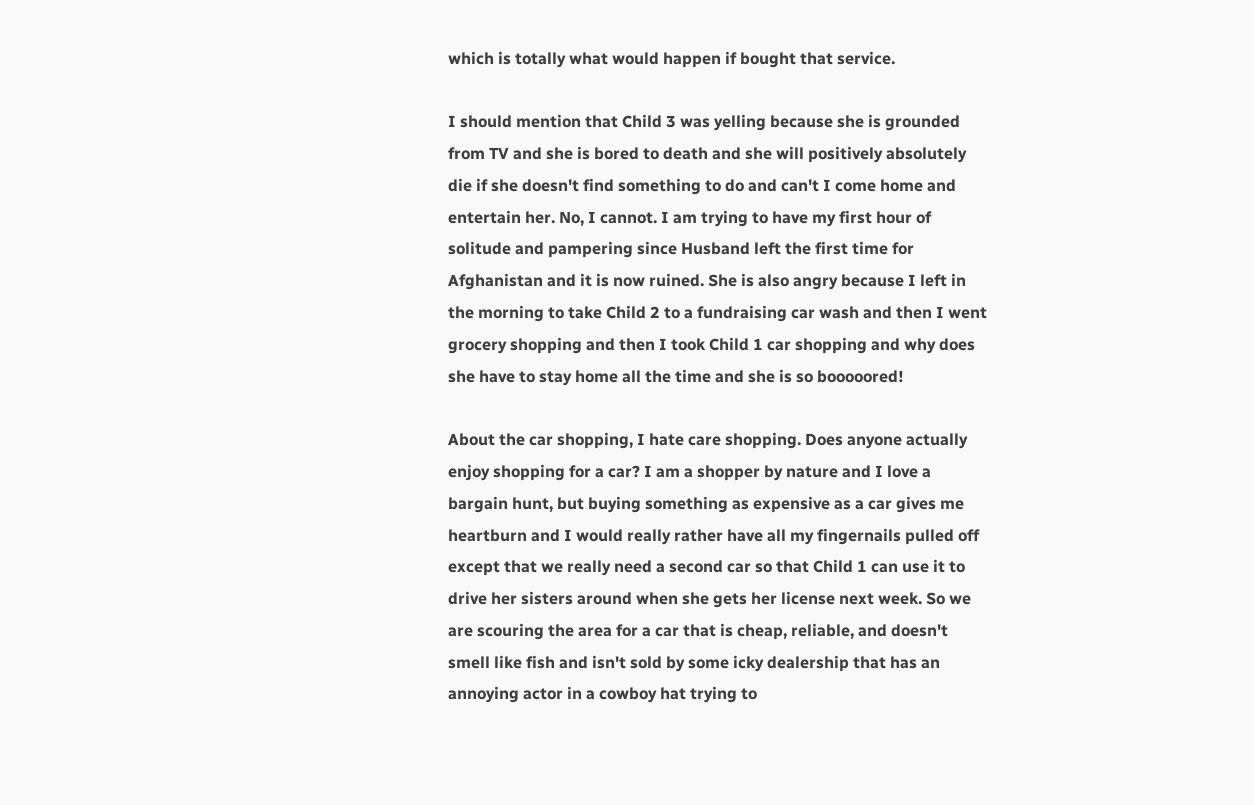which is totally what would happen if bought that service.

I should mention that Child 3 was yelling because she is grounded from TV and she is bored to death and she will positively absolutely die if she doesn't find something to do and can't I come home and entertain her. No, I cannot. I am trying to have my first hour of solitude and pampering since Husband left the first time for Afghanistan and it is now ruined. She is also angry because I left in the morning to take Child 2 to a fundraising car wash and then I went grocery shopping and then I took Child 1 car shopping and why does she have to stay home all the time and she is so booooored!

About the car shopping, I hate care shopping. Does anyone actually enjoy shopping for a car? I am a shopper by nature and I love a bargain hunt, but buying something as expensive as a car gives me heartburn and I would really rather have all my fingernails pulled off except that we really need a second car so that Child 1 can use it to drive her sisters around when she gets her license next week. So we are scouring the area for a car that is cheap, reliable, and doesn't smell like fish and isn't sold by some icky dealership that has an annoying actor in a cowboy hat trying to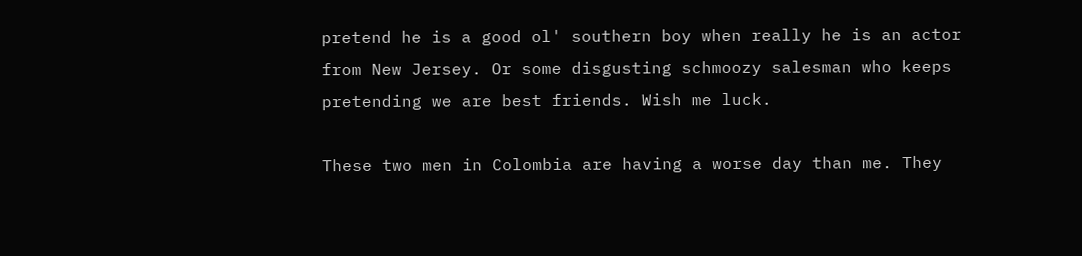pretend he is a good ol' southern boy when really he is an actor from New Jersey. Or some disgusting schmoozy salesman who keeps pretending we are best friends. Wish me luck.

These two men in Colombia are having a worse day than me. They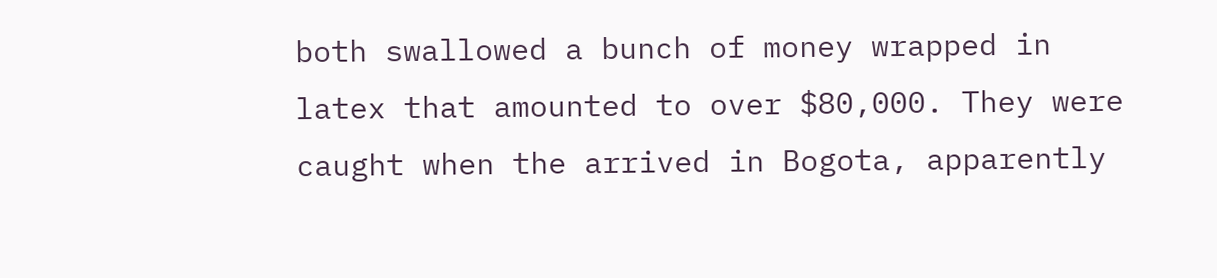both swallowed a bunch of money wrapped in latex that amounted to over $80,000. They were caught when the arrived in Bogota, apparently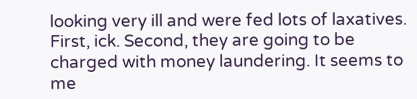looking very ill and were fed lots of laxatives. First, ick. Second, they are going to be charged with money laundering. It seems to me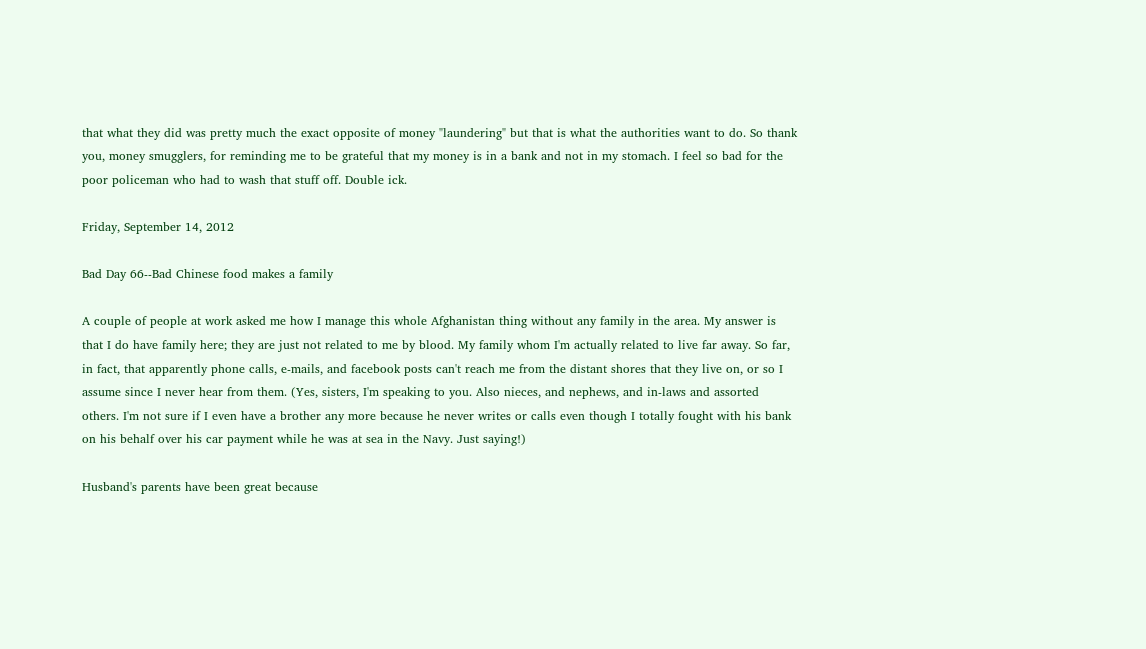that what they did was pretty much the exact opposite of money "laundering" but that is what the authorities want to do. So thank you, money smugglers, for reminding me to be grateful that my money is in a bank and not in my stomach. I feel so bad for the poor policeman who had to wash that stuff off. Double ick.

Friday, September 14, 2012

Bad Day 66--Bad Chinese food makes a family

A couple of people at work asked me how I manage this whole Afghanistan thing without any family in the area. My answer is that I do have family here; they are just not related to me by blood. My family whom I'm actually related to live far away. So far, in fact, that apparently phone calls, e-mails, and facebook posts can't reach me from the distant shores that they live on, or so I assume since I never hear from them. (Yes, sisters, I'm speaking to you. Also nieces, and nephews, and in-laws and assorted others. I'm not sure if I even have a brother any more because he never writes or calls even though I totally fought with his bank on his behalf over his car payment while he was at sea in the Navy. Just saying!)

Husband's parents have been great because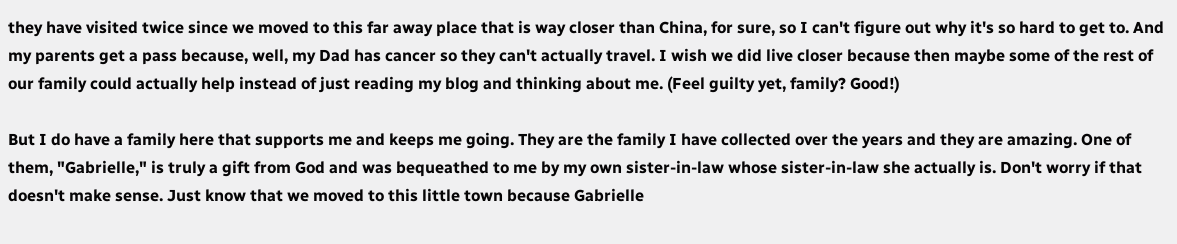they have visited twice since we moved to this far away place that is way closer than China, for sure, so I can't figure out why it's so hard to get to. And my parents get a pass because, well, my Dad has cancer so they can't actually travel. I wish we did live closer because then maybe some of the rest of our family could actually help instead of just reading my blog and thinking about me. (Feel guilty yet, family? Good!)

But I do have a family here that supports me and keeps me going. They are the family I have collected over the years and they are amazing. One of them, "Gabrielle," is truly a gift from God and was bequeathed to me by my own sister-in-law whose sister-in-law she actually is. Don't worry if that doesn't make sense. Just know that we moved to this little town because Gabrielle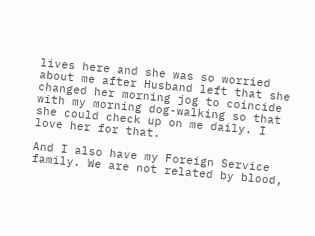lives here and she was so worried about me after Husband left that she changed her morning jog to coincide with my morning dog-walking so that she could check up on me daily. I love her for that.

And I also have my Foreign Service family. We are not related by blood,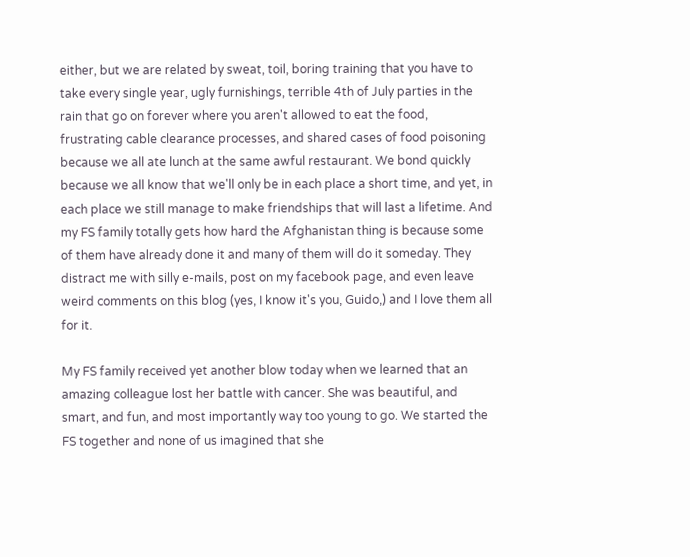either, but we are related by sweat, toil, boring training that you have to take every single year, ugly furnishings, terrible 4th of July parties in the rain that go on forever where you aren't allowed to eat the food, frustrating cable clearance processes, and shared cases of food poisoning because we all ate lunch at the same awful restaurant. We bond quickly because we all know that we'll only be in each place a short time, and yet, in each place we still manage to make friendships that will last a lifetime. And my FS family totally gets how hard the Afghanistan thing is because some of them have already done it and many of them will do it someday. They distract me with silly e-mails, post on my facebook page, and even leave weird comments on this blog (yes, I know it's you, Guido,) and I love them all for it.

My FS family received yet another blow today when we learned that an amazing colleague lost her battle with cancer. She was beautiful, and smart, and fun, and most importantly way too young to go. We started the FS together and none of us imagined that she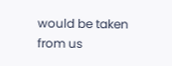would be taken from us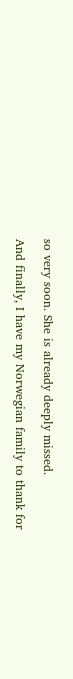so very soon. She is already deeply missed.

And finally, I have my Norwegian family to thank for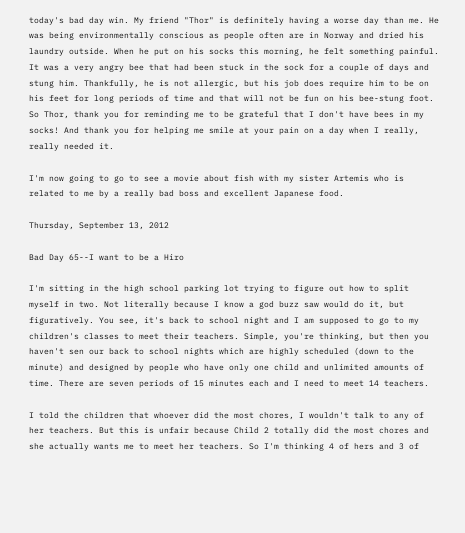today's bad day win. My friend "Thor" is definitely having a worse day than me. He was being environmentally conscious as people often are in Norway and dried his laundry outside. When he put on his socks this morning, he felt something painful. It was a very angry bee that had been stuck in the sock for a couple of days and stung him. Thankfully, he is not allergic, but his job does require him to be on his feet for long periods of time and that will not be fun on his bee-stung foot. So Thor, thank you for reminding me to be grateful that I don't have bees in my socks! And thank you for helping me smile at your pain on a day when I really, really needed it.

I'm now going to go to see a movie about fish with my sister Artemis who is related to me by a really bad boss and excellent Japanese food.

Thursday, September 13, 2012

Bad Day 65--I want to be a Hiro

I'm sitting in the high school parking lot trying to figure out how to split myself in two. Not literally because I know a god buzz saw would do it, but figuratively. You see, it's back to school night and I am supposed to go to my children's classes to meet their teachers. Simple, you're thinking, but then you haven't sen our back to school nights which are highly scheduled (down to the minute) and designed by people who have only one child and unlimited amounts of time. There are seven periods of 15 minutes each and I need to meet 14 teachers.

I told the children that whoever did the most chores, I wouldn't talk to any of her teachers. But this is unfair because Child 2 totally did the most chores and she actually wants me to meet her teachers. So I'm thinking 4 of hers and 3 of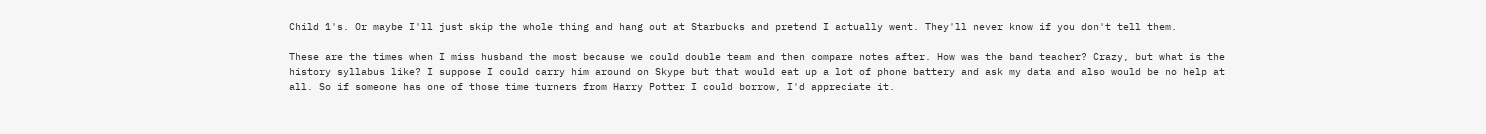Child 1's. Or maybe I'll just skip the whole thing and hang out at Starbucks and pretend I actually went. They'll never know if you don't tell them.

These are the times when I miss husband the most because we could double team and then compare notes after. How was the band teacher? Crazy, but what is the history syllabus like? I suppose I could carry him around on Skype but that would eat up a lot of phone battery and ask my data and also would be no help at all. So if someone has one of those time turners from Harry Potter I could borrow, I'd appreciate it.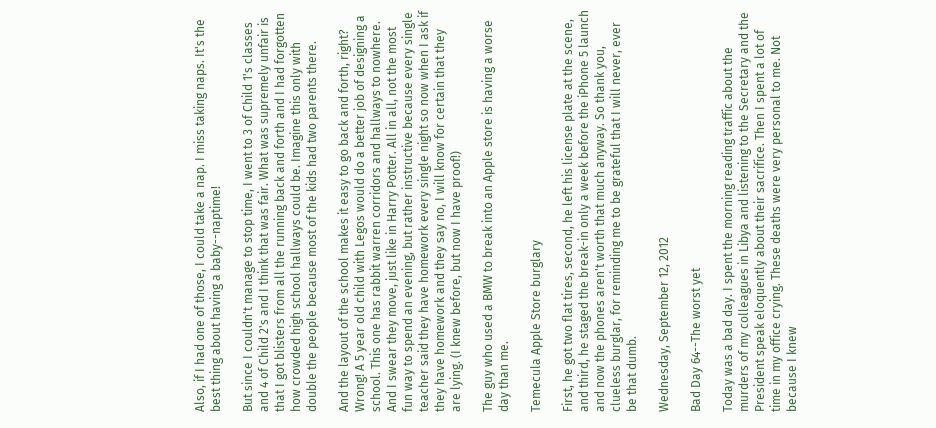Also, if I had one of those, I could take a nap. I miss taking naps. It's the best thing about having a baby--naptime!

But since I couldn't manage to stop time, I went to 3 of Child 1's classes and 4 of Child 2's and I think that was fair. What was supremely unfair is that I got blisters from all the running back and forth and I had forgotten how crowded high school hallways could be. Imagine this only with double the people because most of the kids had two parents there.

And the layout of the school makes it easy to go back and forth, right? Wrong! A 5 year old child with Legos would do a better job of designing a school. This one has rabbit warren corridors and hallways to nowhere. And I swear they move, just like in Harry Potter. All in all, not the most fun way to spend an evening, but rather instructive because every single teacher said they have homework every single night so now when I ask if they have homework and they say no, I will know for certain that they are lying. (I knew before, but now I have proof!)

The guy who used a BMW to break into an Apple store is having a worse day than me.

Temecula Apple Store burglary

First, he got two flat tires, second, he left his license plate at the scene, and third, he staged the break-in only a week before the iPhone 5 launch and now the phones aren't worth that much anyway. So thank you, clueless burglar, for reminding me to be grateful that I will never, ever be that dumb.

Wednesday, September 12, 2012

Bad Day 64--The worst yet

Today was a bad day. I spent the morning reading traffic about the murders of my colleagues in Libya and listening to the Secretary and the President speak eloquently about their sacrifice. Then I spent a lot of time in my office crying. These deaths were very personal to me. Not because I knew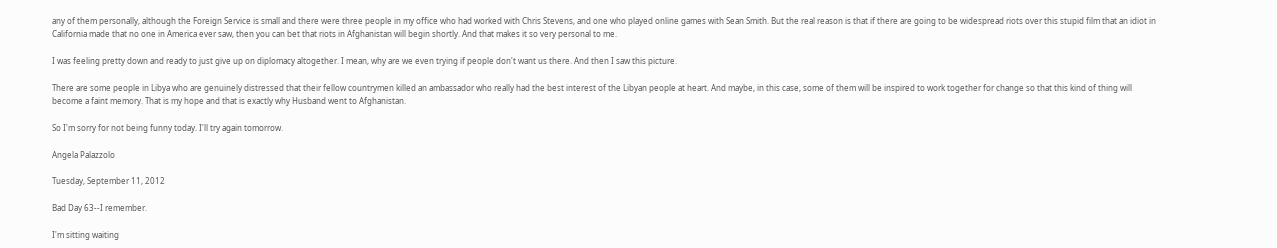any of them personally, although the Foreign Service is small and there were three people in my office who had worked with Chris Stevens, and one who played online games with Sean Smith. But the real reason is that if there are going to be widespread riots over this stupid film that an idiot in California made that no one in America ever saw, then you can bet that riots in Afghanistan will begin shortly. And that makes it so very personal to me.

I was feeling pretty down and ready to just give up on diplomacy altogether. I mean, why are we even trying if people don't want us there. And then I saw this picture.

There are some people in Libya who are genuinely distressed that their fellow countrymen killed an ambassador who really had the best interest of the Libyan people at heart. And maybe, in this case, some of them will be inspired to work together for change so that this kind of thing will become a faint memory. That is my hope and that is exactly why Husband went to Afghanistan.

So I'm sorry for not being funny today. I'll try again tomorrow.

Angela Palazzolo

Tuesday, September 11, 2012

Bad Day 63--I remember.

I'm sitting waiting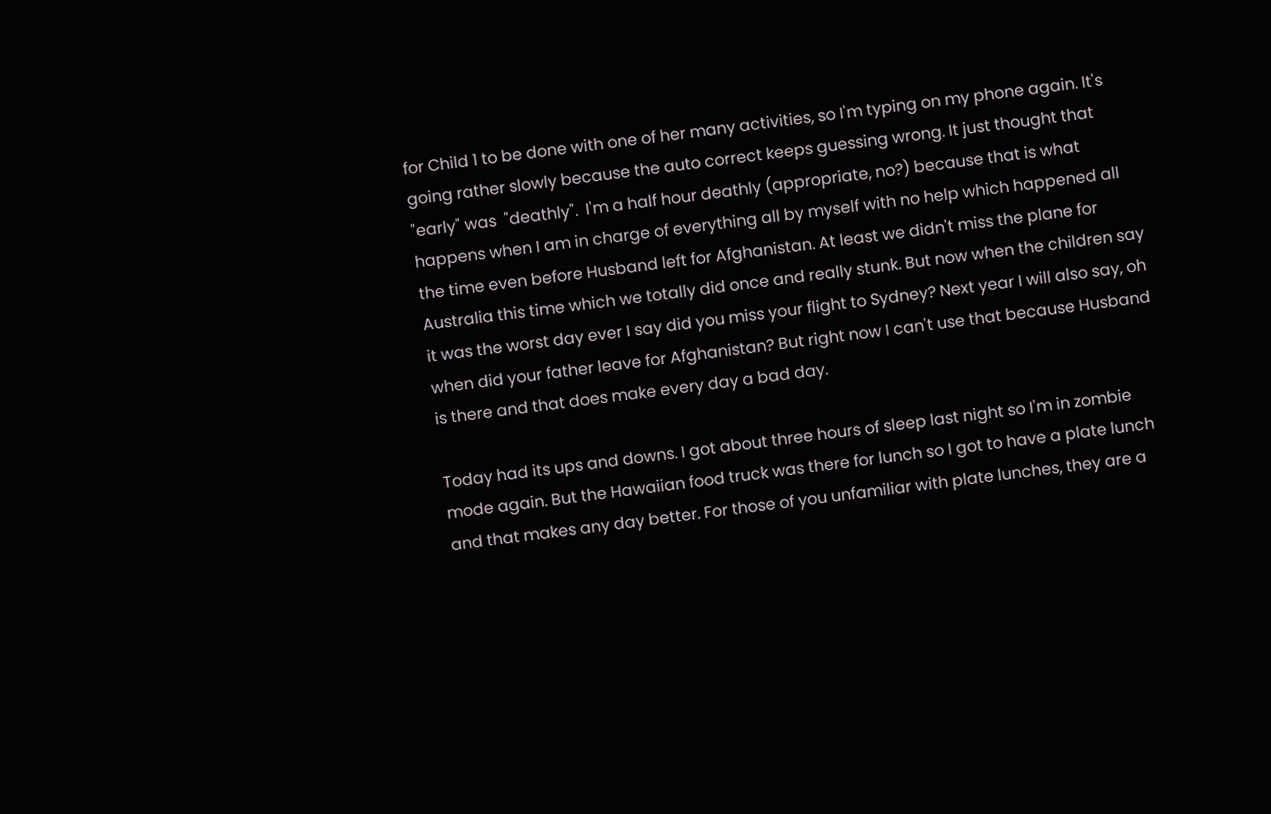for Child 1 to be done with one of her many activities, so I'm typing on my phone again. It's going rather slowly because the auto correct keeps guessing wrong. It just thought that "early" was  "deathly".  I'm a half hour deathly (appropriate, no?) because that is what happens when I am in charge of everything all by myself with no help which happened all the time even before Husband left for Afghanistan. At least we didn't miss the plane for Australia this time which we totally did once and really stunk. But now when the children say it was the worst day ever I say did you miss your flight to Sydney? Next year I will also say, oh when did your father leave for Afghanistan? But right now I can't use that because Husband is there and that does make every day a bad day.

Today had its ups and downs. I got about three hours of sleep last night so I'm in zombie mode again. But the Hawaiian food truck was there for lunch so I got to have a plate lunch and that makes any day better. For those of you unfamiliar with plate lunches, they are a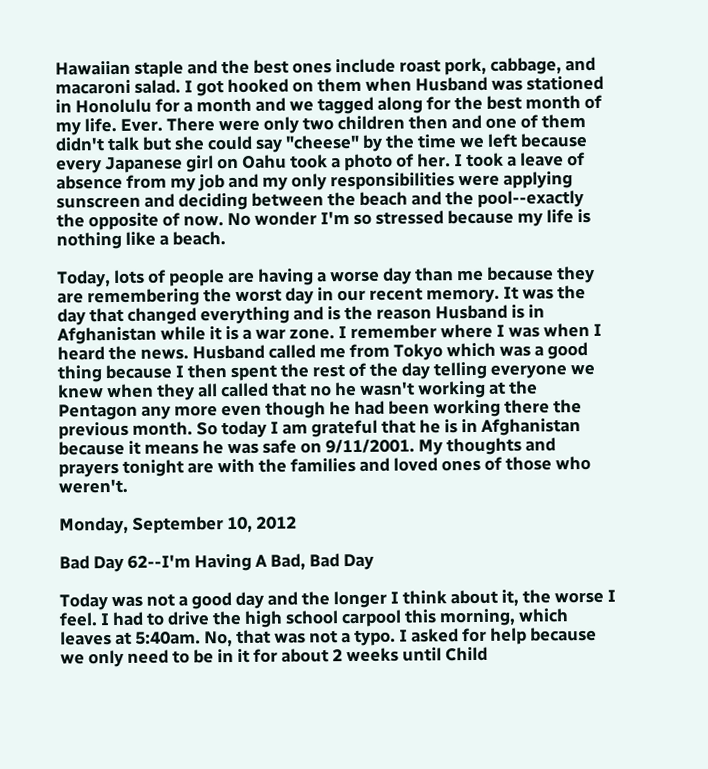Hawaiian staple and the best ones include roast pork, cabbage, and macaroni salad. I got hooked on them when Husband was stationed in Honolulu for a month and we tagged along for the best month of my life. Ever. There were only two children then and one of them didn't talk but she could say "cheese" by the time we left because every Japanese girl on Oahu took a photo of her. I took a leave of absence from my job and my only responsibilities were applying sunscreen and deciding between the beach and the pool--exactly the opposite of now. No wonder I'm so stressed because my life is nothing like a beach.

Today, lots of people are having a worse day than me because they are remembering the worst day in our recent memory. It was the day that changed everything and is the reason Husband is in Afghanistan while it is a war zone. I remember where I was when I heard the news. Husband called me from Tokyo which was a good thing because I then spent the rest of the day telling everyone we knew when they all called that no he wasn't working at the Pentagon any more even though he had been working there the previous month. So today I am grateful that he is in Afghanistan because it means he was safe on 9/11/2001. My thoughts and prayers tonight are with the families and loved ones of those who weren't.

Monday, September 10, 2012

Bad Day 62--I'm Having A Bad, Bad Day

Today was not a good day and the longer I think about it, the worse I feel. I had to drive the high school carpool this morning, which leaves at 5:40am. No, that was not a typo. I asked for help because we only need to be in it for about 2 weeks until Child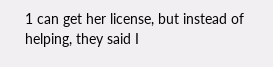1 can get her license, but instead of helping, they said I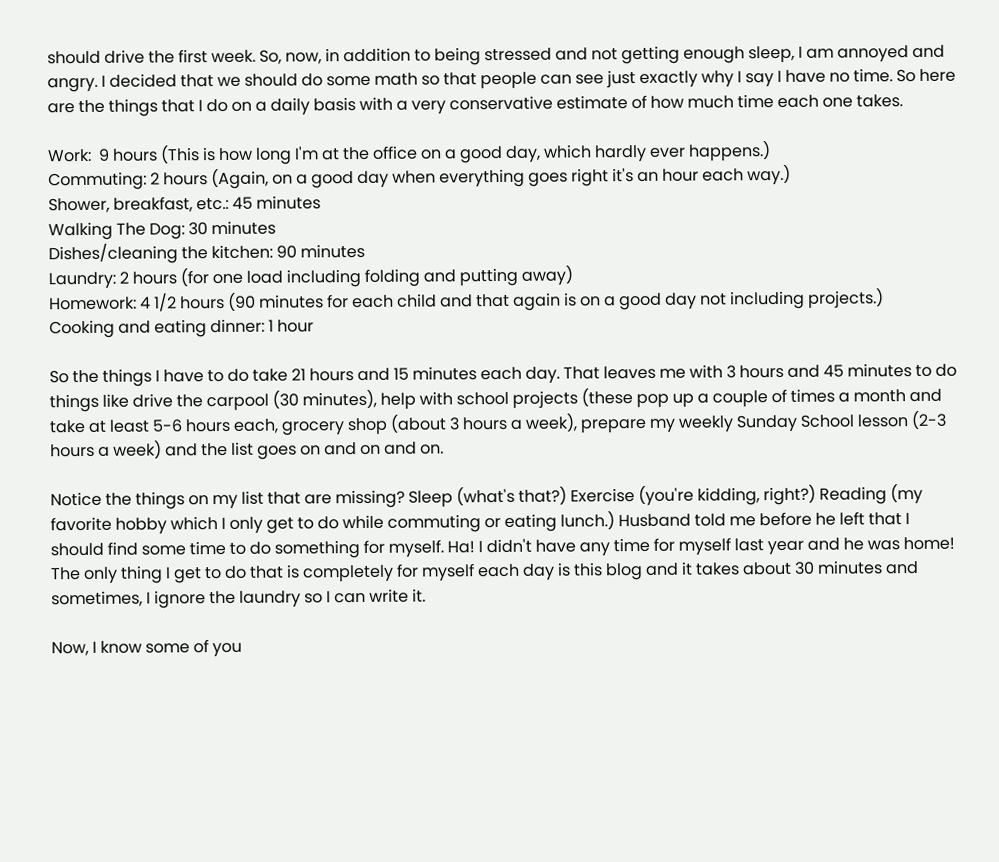should drive the first week. So, now, in addition to being stressed and not getting enough sleep, I am annoyed and angry. I decided that we should do some math so that people can see just exactly why I say I have no time. So here are the things that I do on a daily basis with a very conservative estimate of how much time each one takes.

Work:  9 hours (This is how long I'm at the office on a good day, which hardly ever happens.)
Commuting: 2 hours (Again, on a good day when everything goes right it's an hour each way.)
Shower, breakfast, etc.: 45 minutes
Walking The Dog: 30 minutes
Dishes/cleaning the kitchen: 90 minutes
Laundry: 2 hours (for one load including folding and putting away)
Homework: 4 1/2 hours (90 minutes for each child and that again is on a good day not including projects.)
Cooking and eating dinner: 1 hour

So the things I have to do take 21 hours and 15 minutes each day. That leaves me with 3 hours and 45 minutes to do things like drive the carpool (30 minutes), help with school projects (these pop up a couple of times a month and take at least 5-6 hours each, grocery shop (about 3 hours a week), prepare my weekly Sunday School lesson (2-3 hours a week) and the list goes on and on and on.

Notice the things on my list that are missing? Sleep (what's that?) Exercise (you're kidding, right?) Reading (my favorite hobby which I only get to do while commuting or eating lunch.) Husband told me before he left that I should find some time to do something for myself. Ha! I didn't have any time for myself last year and he was home! The only thing I get to do that is completely for myself each day is this blog and it takes about 30 minutes and sometimes, I ignore the laundry so I can write it.

Now, I know some of you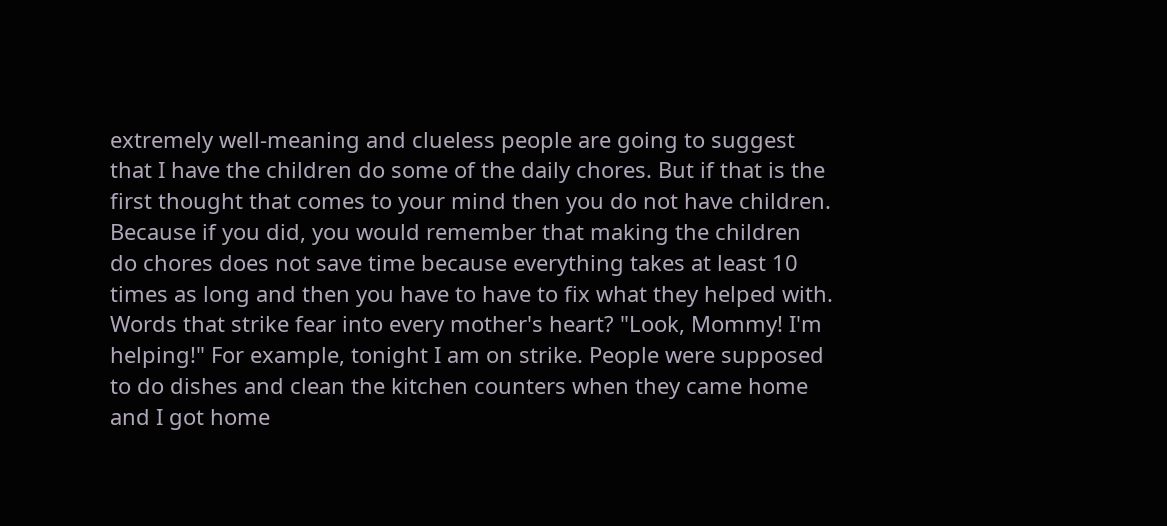extremely well-meaning and clueless people are going to suggest that I have the children do some of the daily chores. But if that is the first thought that comes to your mind then you do not have children. Because if you did, you would remember that making the children do chores does not save time because everything takes at least 10 times as long and then you have to have to fix what they helped with. Words that strike fear into every mother's heart? "Look, Mommy! I'm helping!" For example, tonight I am on strike. People were supposed to do dishes and clean the kitchen counters when they came home and I got home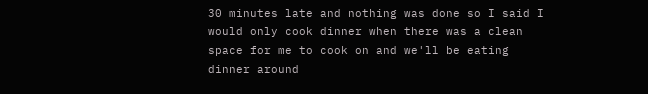30 minutes late and nothing was done so I said I would only cook dinner when there was a clean space for me to cook on and we'll be eating dinner around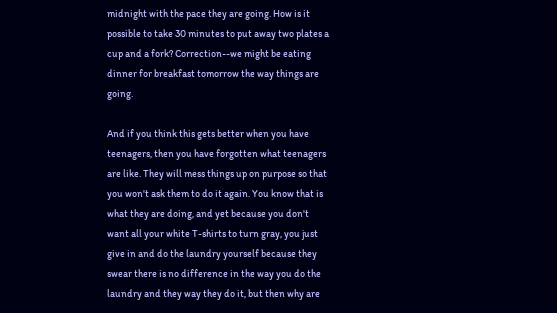midnight with the pace they are going. How is it possible to take 30 minutes to put away two plates a cup and a fork? Correction--we might be eating dinner for breakfast tomorrow the way things are going.

And if you think this gets better when you have teenagers, then you have forgotten what teenagers are like. They will mess things up on purpose so that you won't ask them to do it again. You know that is what they are doing, and yet because you don't want all your white T-shirts to turn gray, you just give in and do the laundry yourself because they swear there is no difference in the way you do the laundry and they way they do it, but then why are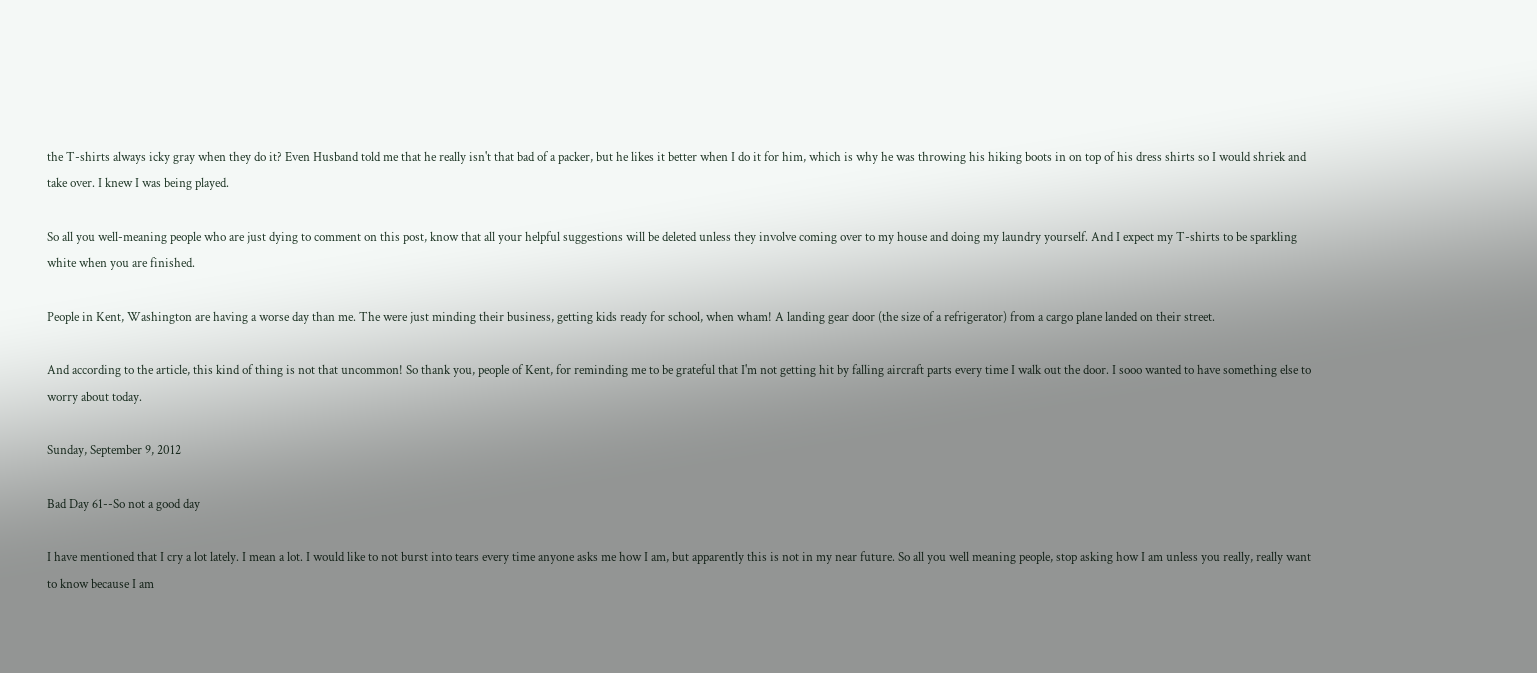the T-shirts always icky gray when they do it? Even Husband told me that he really isn't that bad of a packer, but he likes it better when I do it for him, which is why he was throwing his hiking boots in on top of his dress shirts so I would shriek and take over. I knew I was being played.

So all you well-meaning people who are just dying to comment on this post, know that all your helpful suggestions will be deleted unless they involve coming over to my house and doing my laundry yourself. And I expect my T-shirts to be sparkling white when you are finished.

People in Kent, Washington are having a worse day than me. The were just minding their business, getting kids ready for school, when wham! A landing gear door (the size of a refrigerator) from a cargo plane landed on their street.

And according to the article, this kind of thing is not that uncommon! So thank you, people of Kent, for reminding me to be grateful that I'm not getting hit by falling aircraft parts every time I walk out the door. I sooo wanted to have something else to worry about today.

Sunday, September 9, 2012

Bad Day 61--So not a good day

I have mentioned that I cry a lot lately. I mean a lot. I would like to not burst into tears every time anyone asks me how I am, but apparently this is not in my near future. So all you well meaning people, stop asking how I am unless you really, really want to know because I am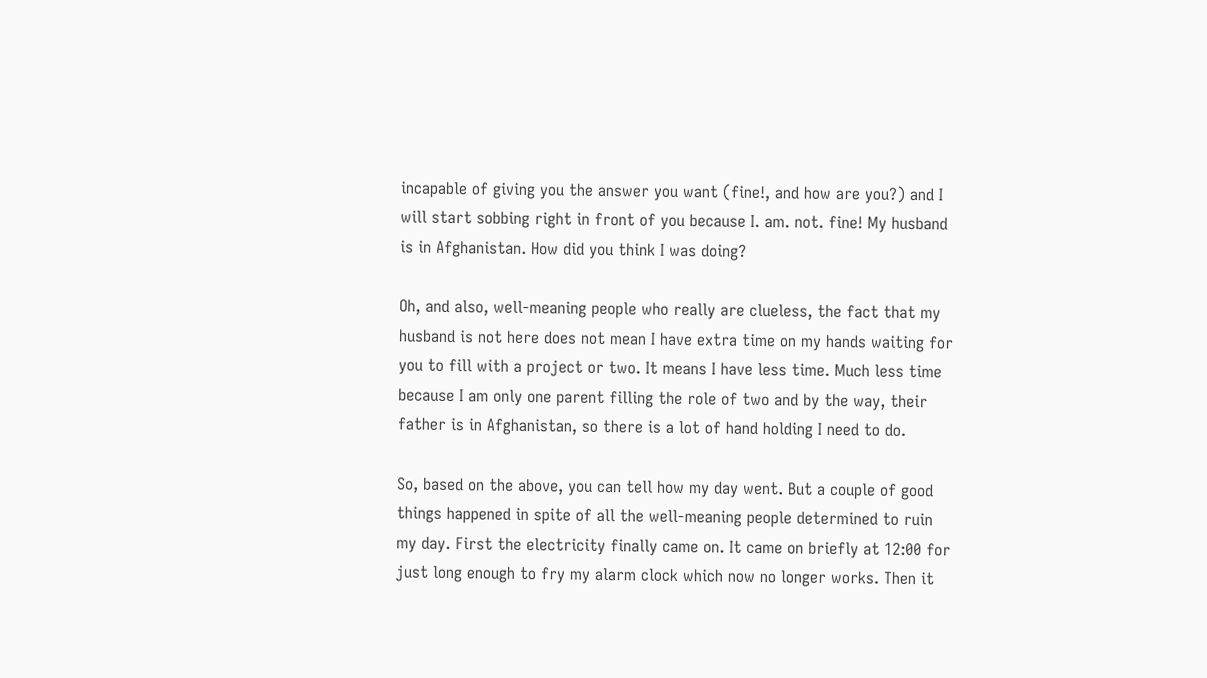incapable of giving you the answer you want (fine!, and how are you?) and I will start sobbing right in front of you because I. am. not. fine! My husband is in Afghanistan. How did you think I was doing?

Oh, and also, well-meaning people who really are clueless, the fact that my husband is not here does not mean I have extra time on my hands waiting for you to fill with a project or two. It means I have less time. Much less time because I am only one parent filling the role of two and by the way, their father is in Afghanistan, so there is a lot of hand holding I need to do.

So, based on the above, you can tell how my day went. But a couple of good things happened in spite of all the well-meaning people determined to ruin my day. First the electricity finally came on. It came on briefly at 12:00 for just long enough to fry my alarm clock which now no longer works. Then it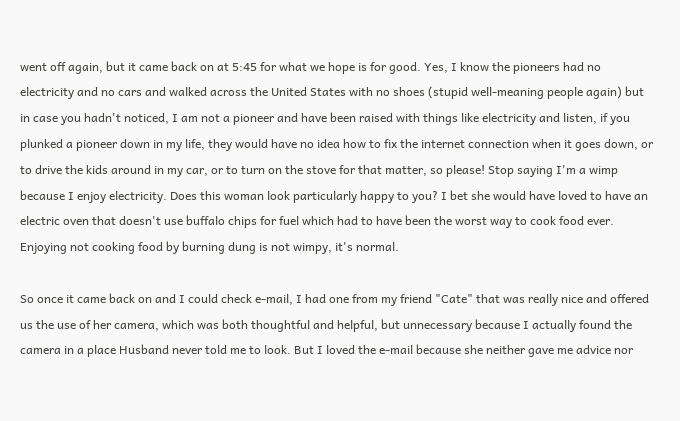went off again, but it came back on at 5:45 for what we hope is for good. Yes, I know the pioneers had no electricity and no cars and walked across the United States with no shoes (stupid well-meaning people again) but in case you hadn't noticed, I am not a pioneer and have been raised with things like electricity and listen, if you plunked a pioneer down in my life, they would have no idea how to fix the internet connection when it goes down, or to drive the kids around in my car, or to turn on the stove for that matter, so please! Stop saying I'm a wimp because I enjoy electricity. Does this woman look particularly happy to you? I bet she would have loved to have an electric oven that doesn't use buffalo chips for fuel which had to have been the worst way to cook food ever. Enjoying not cooking food by burning dung is not wimpy, it's normal.

So once it came back on and I could check e-mail, I had one from my friend "Cate" that was really nice and offered us the use of her camera, which was both thoughtful and helpful, but unnecessary because I actually found the camera in a place Husband never told me to look. But I loved the e-mail because she neither gave me advice nor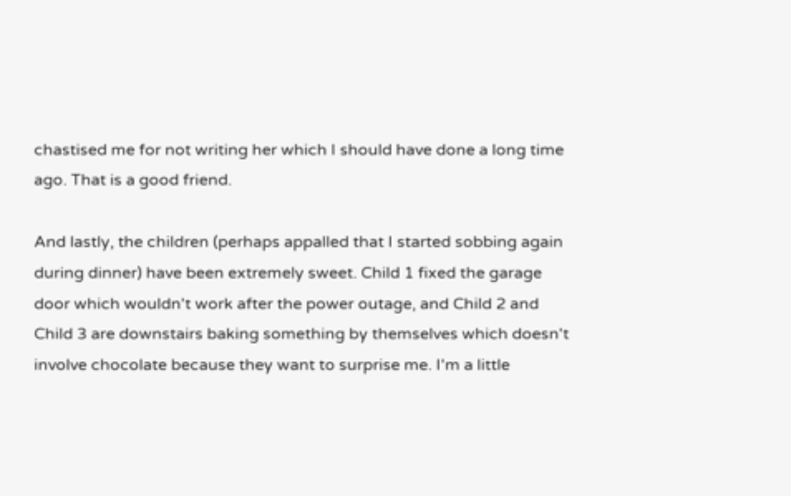chastised me for not writing her which I should have done a long time ago. That is a good friend.

And lastly, the children (perhaps appalled that I started sobbing again during dinner) have been extremely sweet. Child 1 fixed the garage door which wouldn't work after the power outage, and Child 2 and Child 3 are downstairs baking something by themselves which doesn't involve chocolate because they want to surprise me. I'm a little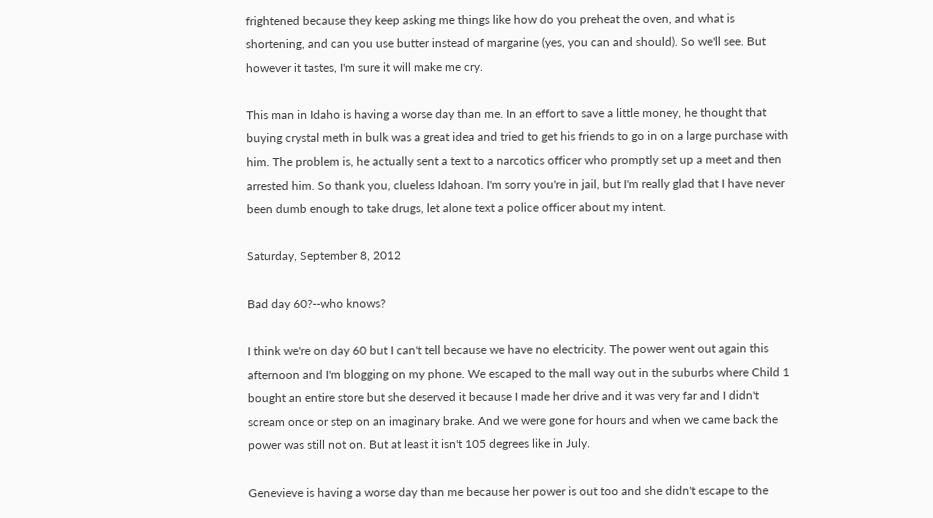frightened because they keep asking me things like how do you preheat the oven, and what is shortening, and can you use butter instead of margarine (yes, you can and should). So we'll see. But however it tastes, I'm sure it will make me cry.

This man in Idaho is having a worse day than me. In an effort to save a little money, he thought that buying crystal meth in bulk was a great idea and tried to get his friends to go in on a large purchase with him. The problem is, he actually sent a text to a narcotics officer who promptly set up a meet and then arrested him. So thank you, clueless Idahoan. I'm sorry you're in jail, but I'm really glad that I have never been dumb enough to take drugs, let alone text a police officer about my intent.

Saturday, September 8, 2012

Bad day 60?--who knows?

I think we're on day 60 but I can't tell because we have no electricity. The power went out again this afternoon and I'm blogging on my phone. We escaped to the mall way out in the suburbs where Child 1 bought an entire store but she deserved it because I made her drive and it was very far and I didn't scream once or step on an imaginary brake. And we were gone for hours and when we came back the power was still not on. But at least it isn't 105 degrees like in July.

Genevieve is having a worse day than me because her power is out too and she didn't escape to the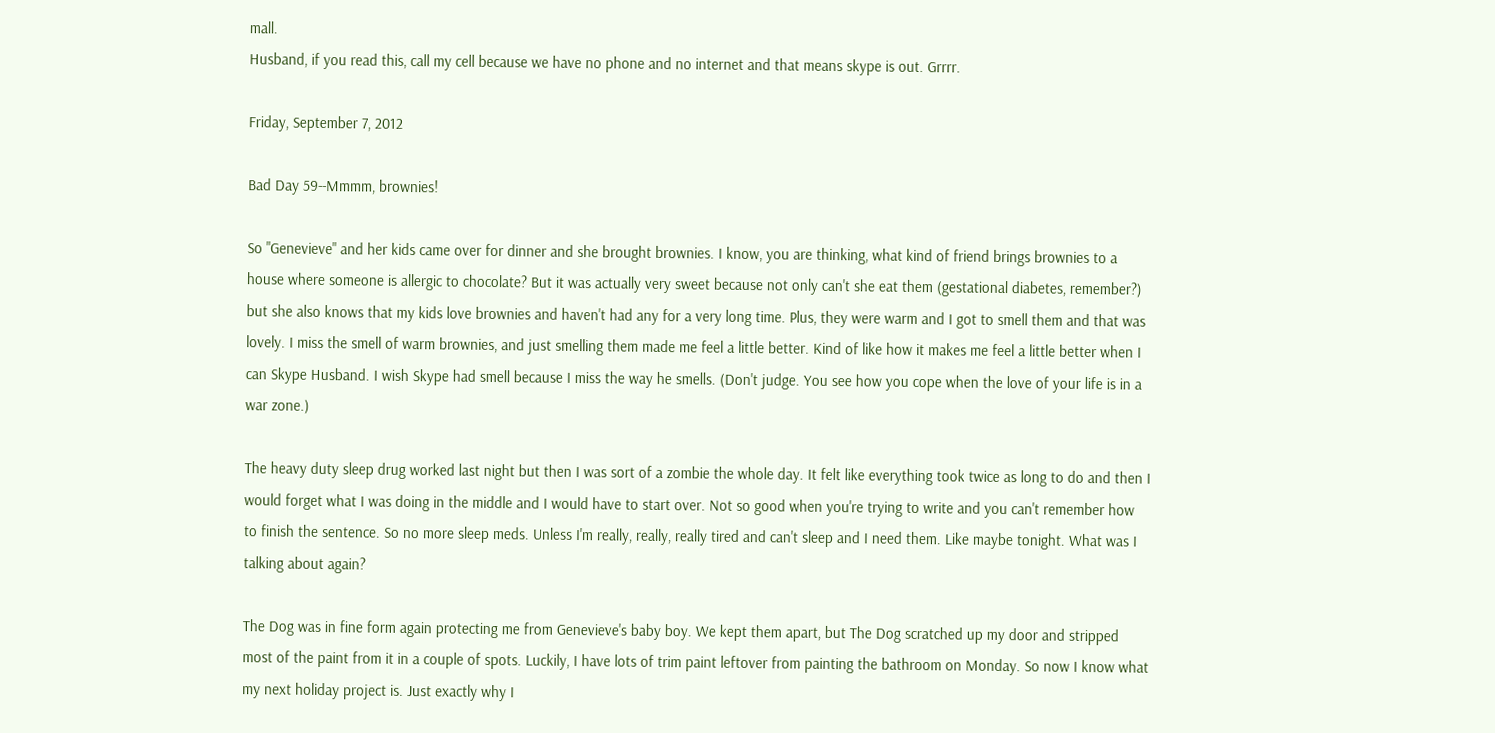mall.
Husband, if you read this, call my cell because we have no phone and no internet and that means skype is out. Grrrr.

Friday, September 7, 2012

Bad Day 59--Mmmm, brownies!

So "Genevieve" and her kids came over for dinner and she brought brownies. I know, you are thinking, what kind of friend brings brownies to a house where someone is allergic to chocolate? But it was actually very sweet because not only can't she eat them (gestational diabetes, remember?) but she also knows that my kids love brownies and haven't had any for a very long time. Plus, they were warm and I got to smell them and that was lovely. I miss the smell of warm brownies, and just smelling them made me feel a little better. Kind of like how it makes me feel a little better when I can Skype Husband. I wish Skype had smell because I miss the way he smells. (Don't judge. You see how you cope when the love of your life is in a war zone.)

The heavy duty sleep drug worked last night but then I was sort of a zombie the whole day. It felt like everything took twice as long to do and then I would forget what I was doing in the middle and I would have to start over. Not so good when you're trying to write and you can't remember how to finish the sentence. So no more sleep meds. Unless I'm really, really, really tired and can't sleep and I need them. Like maybe tonight. What was I talking about again?

The Dog was in fine form again protecting me from Genevieve's baby boy. We kept them apart, but The Dog scratched up my door and stripped most of the paint from it in a couple of spots. Luckily, I have lots of trim paint leftover from painting the bathroom on Monday. So now I know what my next holiday project is. Just exactly why I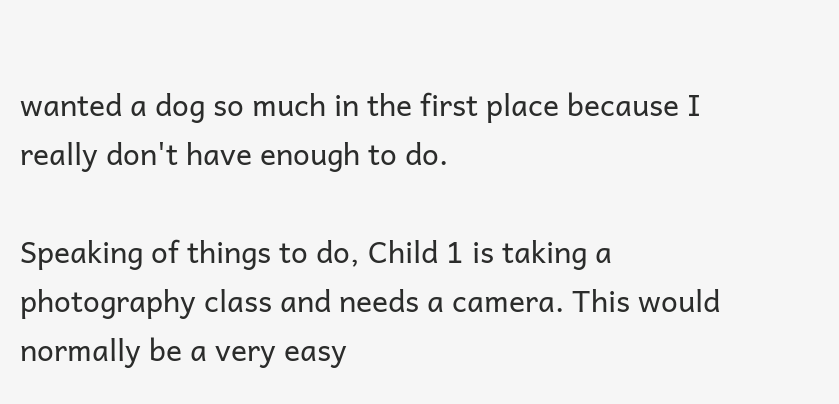wanted a dog so much in the first place because I really don't have enough to do.

Speaking of things to do, Child 1 is taking a photography class and needs a camera. This would normally be a very easy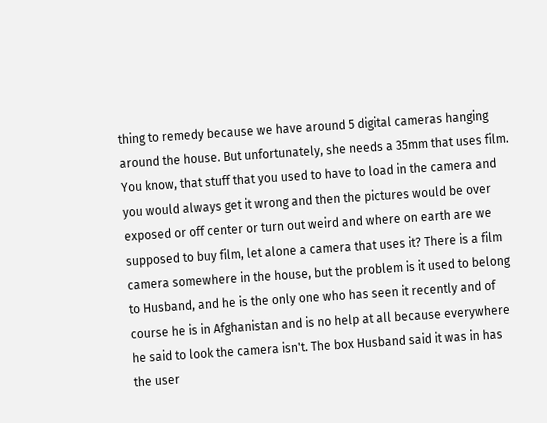thing to remedy because we have around 5 digital cameras hanging around the house. But unfortunately, she needs a 35mm that uses film. You know, that stuff that you used to have to load in the camera and you would always get it wrong and then the pictures would be over exposed or off center or turn out weird and where on earth are we supposed to buy film, let alone a camera that uses it? There is a film camera somewhere in the house, but the problem is it used to belong to Husband, and he is the only one who has seen it recently and of course he is in Afghanistan and is no help at all because everywhere he said to look the camera isn't. The box Husband said it was in has the user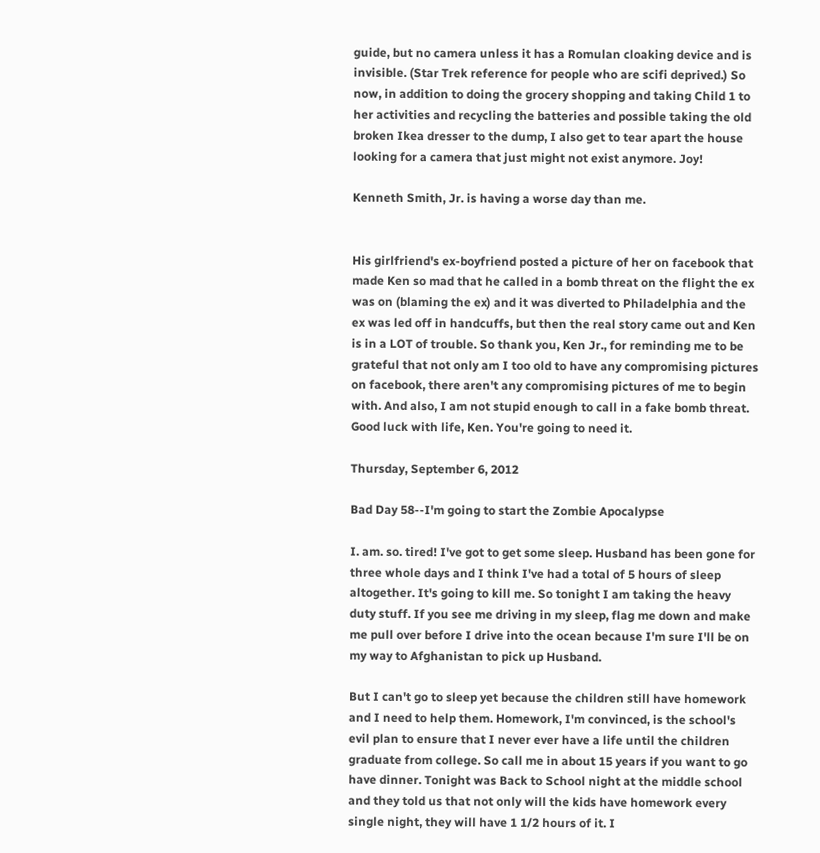guide, but no camera unless it has a Romulan cloaking device and is invisible. (Star Trek reference for people who are scifi deprived.) So now, in addition to doing the grocery shopping and taking Child 1 to her activities and recycling the batteries and possible taking the old broken Ikea dresser to the dump, I also get to tear apart the house looking for a camera that just might not exist anymore. Joy!

Kenneth Smith, Jr. is having a worse day than me.


His girlfriend's ex-boyfriend posted a picture of her on facebook that made Ken so mad that he called in a bomb threat on the flight the ex was on (blaming the ex) and it was diverted to Philadelphia and the ex was led off in handcuffs, but then the real story came out and Ken is in a LOT of trouble. So thank you, Ken Jr., for reminding me to be grateful that not only am I too old to have any compromising pictures on facebook, there aren't any compromising pictures of me to begin with. And also, I am not stupid enough to call in a fake bomb threat. Good luck with life, Ken. You're going to need it.

Thursday, September 6, 2012

Bad Day 58--I'm going to start the Zombie Apocalypse

I. am. so. tired! I've got to get some sleep. Husband has been gone for three whole days and I think I've had a total of 5 hours of sleep altogether. It's going to kill me. So tonight I am taking the heavy duty stuff. If you see me driving in my sleep, flag me down and make me pull over before I drive into the ocean because I'm sure I'll be on my way to Afghanistan to pick up Husband.

But I can't go to sleep yet because the children still have homework and I need to help them. Homework, I'm convinced, is the school's evil plan to ensure that I never ever have a life until the children graduate from college. So call me in about 15 years if you want to go have dinner. Tonight was Back to School night at the middle school and they told us that not only will the kids have homework every single night, they will have 1 1/2 hours of it. I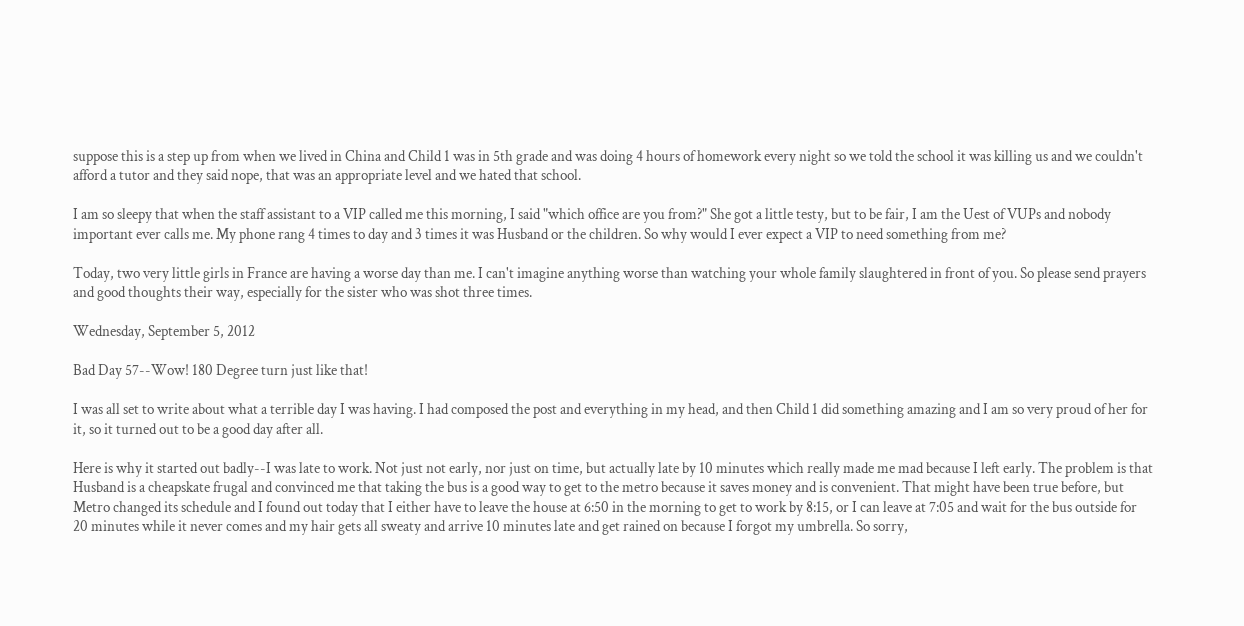suppose this is a step up from when we lived in China and Child 1 was in 5th grade and was doing 4 hours of homework every night so we told the school it was killing us and we couldn't afford a tutor and they said nope, that was an appropriate level and we hated that school.

I am so sleepy that when the staff assistant to a VIP called me this morning, I said "which office are you from?" She got a little testy, but to be fair, I am the Uest of VUPs and nobody important ever calls me. My phone rang 4 times to day and 3 times it was Husband or the children. So why would I ever expect a VIP to need something from me?

Today, two very little girls in France are having a worse day than me. I can't imagine anything worse than watching your whole family slaughtered in front of you. So please send prayers and good thoughts their way, especially for the sister who was shot three times.

Wednesday, September 5, 2012

Bad Day 57--Wow! 180 Degree turn just like that!

I was all set to write about what a terrible day I was having. I had composed the post and everything in my head, and then Child 1 did something amazing and I am so very proud of her for it, so it turned out to be a good day after all.

Here is why it started out badly--I was late to work. Not just not early, nor just on time, but actually late by 10 minutes which really made me mad because I left early. The problem is that Husband is a cheapskate frugal and convinced me that taking the bus is a good way to get to the metro because it saves money and is convenient. That might have been true before, but Metro changed its schedule and I found out today that I either have to leave the house at 6:50 in the morning to get to work by 8:15, or I can leave at 7:05 and wait for the bus outside for 20 minutes while it never comes and my hair gets all sweaty and arrive 10 minutes late and get rained on because I forgot my umbrella. So sorry,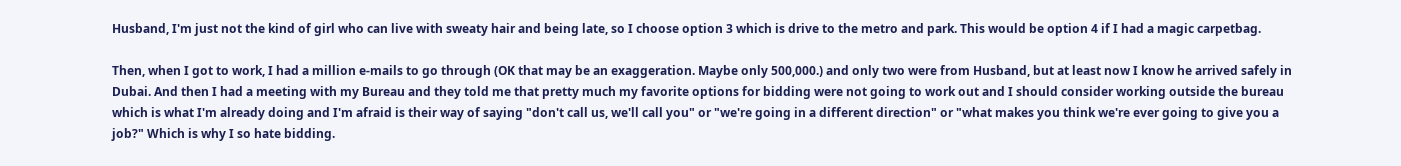Husband, I'm just not the kind of girl who can live with sweaty hair and being late, so I choose option 3 which is drive to the metro and park. This would be option 4 if I had a magic carpetbag.

Then, when I got to work, I had a million e-mails to go through (OK that may be an exaggeration. Maybe only 500,000.) and only two were from Husband, but at least now I know he arrived safely in Dubai. And then I had a meeting with my Bureau and they told me that pretty much my favorite options for bidding were not going to work out and I should consider working outside the bureau which is what I'm already doing and I'm afraid is their way of saying "don't call us, we'll call you" or "we're going in a different direction" or "what makes you think we're ever going to give you a job?" Which is why I so hate bidding.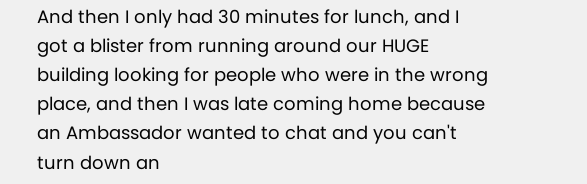And then I only had 30 minutes for lunch, and I got a blister from running around our HUGE building looking for people who were in the wrong place, and then I was late coming home because an Ambassador wanted to chat and you can't turn down an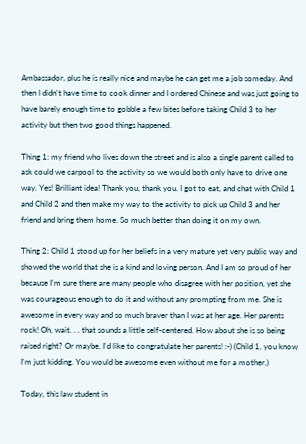Ambassador, plus he is really nice and maybe he can get me a job someday. And then I didn't have time to cook dinner and I ordered Chinese and was just going to have barely enough time to gobble a few bites before taking Child 3 to her activity but then two good things happened.

Thing 1: my friend who lives down the street and is also a single parent called to ask could we carpool to the activity so we would both only have to drive one way. Yes! Brilliant idea! Thank you, thank you. I got to eat, and chat with Child 1 and Child 2 and then make my way to the activity to pick up Child 3 and her friend and bring them home. So much better than doing it on my own.

Thing 2: Child 1 stood up for her beliefs in a very mature yet very public way and showed the world that she is a kind and loving person. And I am so proud of her because I'm sure there are many people who disagree with her position, yet she was courageous enough to do it and without any prompting from me. She is awesome in every way and so much braver than I was at her age. Her parents rock! Oh, wait. . . that sounds a little self-centered. How about she is so being raised right? Or maybe, I'd like to congratulate her parents! :-) (Child 1, you know I'm just kidding. You would be awesome even without me for a mother.)

Today, this law student in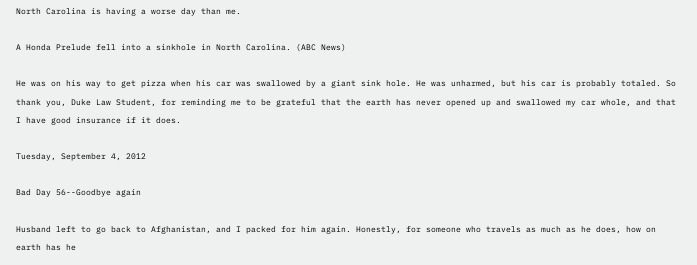North Carolina is having a worse day than me.

A Honda Prelude fell into a sinkhole in North Carolina. (ABC News)

He was on his way to get pizza when his car was swallowed by a giant sink hole. He was unharmed, but his car is probably totaled. So thank you, Duke Law Student, for reminding me to be grateful that the earth has never opened up and swallowed my car whole, and that I have good insurance if it does.

Tuesday, September 4, 2012

Bad Day 56--Goodbye again

Husband left to go back to Afghanistan, and I packed for him again. Honestly, for someone who travels as much as he does, how on earth has he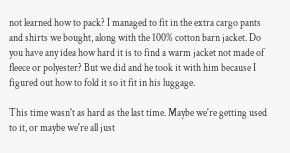not learned how to pack? I managed to fit in the extra cargo pants and shirts we bought, along with the 100% cotton barn jacket. Do you have any idea how hard it is to find a warm jacket not made of fleece or polyester? But we did and he took it with him because I figured out how to fold it so it fit in his luggage.

This time wasn't as hard as the last time. Maybe we're getting used to it, or maybe we're all just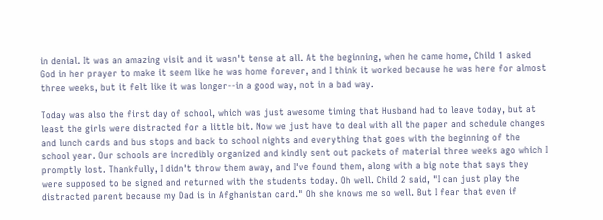in denial. It was an amazing visit and it wasn't tense at all. At the beginning, when he came home, Child 1 asked God in her prayer to make it seem like he was home forever, and I think it worked because he was here for almost three weeks, but it felt like it was longer--in a good way, not in a bad way.

Today was also the first day of school, which was just awesome timing that Husband had to leave today, but at least the girls were distracted for a little bit. Now we just have to deal with all the paper and schedule changes and lunch cards and bus stops and back to school nights and everything that goes with the beginning of the school year. Our schools are incredibly organized and kindly sent out packets of material three weeks ago which I promptly lost. Thankfully, I didn't throw them away, and I've found them, along with a big note that says they were supposed to be signed and returned with the students today. Oh well. Child 2 said, "I can just play the distracted parent because my Dad is in Afghanistan card." Oh she knows me so well. But I fear that even if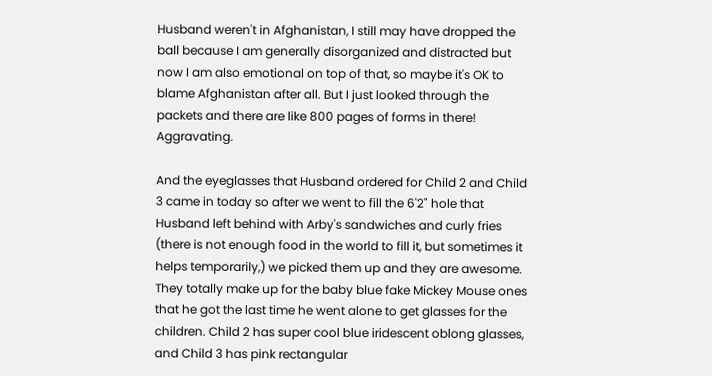Husband weren't in Afghanistan, I still may have dropped the ball because I am generally disorganized and distracted but now I am also emotional on top of that, so maybe it's OK to blame Afghanistan after all. But I just looked through the packets and there are like 800 pages of forms in there! Aggravating.

And the eyeglasses that Husband ordered for Child 2 and Child 3 came in today so after we went to fill the 6'2" hole that Husband left behind with Arby's sandwiches and curly fries (there is not enough food in the world to fill it, but sometimes it helps temporarily,) we picked them up and they are awesome. They totally make up for the baby blue fake Mickey Mouse ones that he got the last time he went alone to get glasses for the children. Child 2 has super cool blue iridescent oblong glasses, and Child 3 has pink rectangular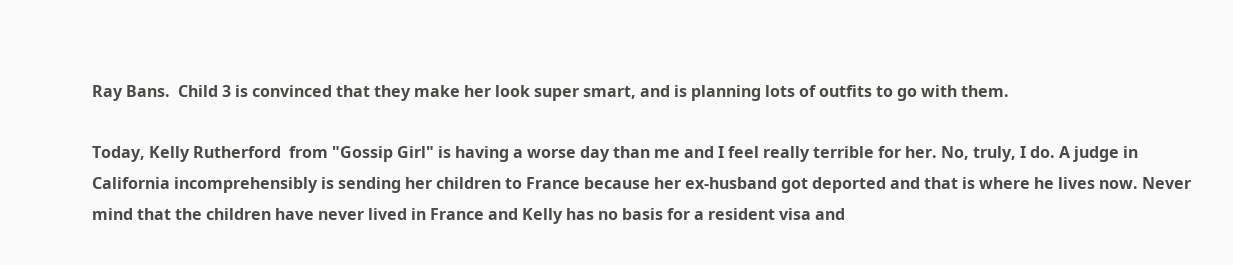Ray Bans.  Child 3 is convinced that they make her look super smart, and is planning lots of outfits to go with them.

Today, Kelly Rutherford  from "Gossip Girl" is having a worse day than me and I feel really terrible for her. No, truly, I do. A judge in California incomprehensibly is sending her children to France because her ex-husband got deported and that is where he lives now. Never mind that the children have never lived in France and Kelly has no basis for a resident visa and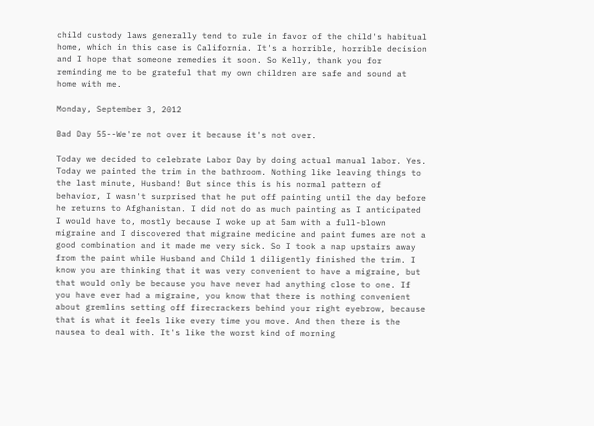child custody laws generally tend to rule in favor of the child's habitual home, which in this case is California. It's a horrible, horrible decision and I hope that someone remedies it soon. So Kelly, thank you for reminding me to be grateful that my own children are safe and sound at home with me.

Monday, September 3, 2012

Bad Day 55--We're not over it because it's not over.

Today we decided to celebrate Labor Day by doing actual manual labor. Yes. Today we painted the trim in the bathroom. Nothing like leaving things to the last minute, Husband! But since this is his normal pattern of behavior, I wasn't surprised that he put off painting until the day before he returns to Afghanistan. I did not do as much painting as I anticipated I would have to, mostly because I woke up at 5am with a full-blown migraine and I discovered that migraine medicine and paint fumes are not a good combination and it made me very sick. So I took a nap upstairs away from the paint while Husband and Child 1 diligently finished the trim. I know you are thinking that it was very convenient to have a migraine, but that would only be because you have never had anything close to one. If you have ever had a migraine, you know that there is nothing convenient about gremlins setting off firecrackers behind your right eyebrow, because that is what it feels like every time you move. And then there is the nausea to deal with. It's like the worst kind of morning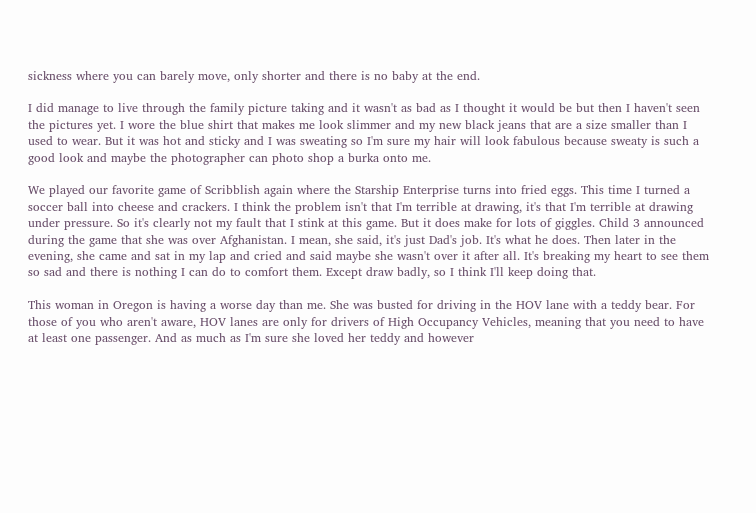sickness where you can barely move, only shorter and there is no baby at the end.

I did manage to live through the family picture taking and it wasn't as bad as I thought it would be but then I haven't seen the pictures yet. I wore the blue shirt that makes me look slimmer and my new black jeans that are a size smaller than I used to wear. But it was hot and sticky and I was sweating so I'm sure my hair will look fabulous because sweaty is such a good look and maybe the photographer can photo shop a burka onto me.

We played our favorite game of Scribblish again where the Starship Enterprise turns into fried eggs. This time I turned a soccer ball into cheese and crackers. I think the problem isn't that I'm terrible at drawing, it's that I'm terrible at drawing under pressure. So it's clearly not my fault that I stink at this game. But it does make for lots of giggles. Child 3 announced during the game that she was over Afghanistan. I mean, she said, it's just Dad's job. It's what he does. Then later in the evening, she came and sat in my lap and cried and said maybe she wasn't over it after all. It's breaking my heart to see them so sad and there is nothing I can do to comfort them. Except draw badly, so I think I'll keep doing that.

This woman in Oregon is having a worse day than me. She was busted for driving in the HOV lane with a teddy bear. For those of you who aren't aware, HOV lanes are only for drivers of High Occupancy Vehicles, meaning that you need to have at least one passenger. And as much as I'm sure she loved her teddy and however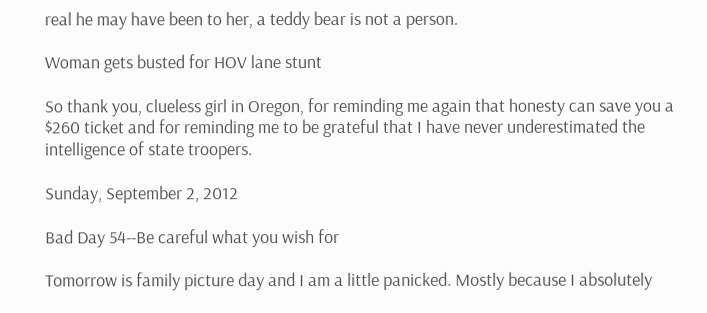real he may have been to her, a teddy bear is not a person.

Woman gets busted for HOV lane stunt

So thank you, clueless girl in Oregon, for reminding me again that honesty can save you a $260 ticket and for reminding me to be grateful that I have never underestimated the intelligence of state troopers.

Sunday, September 2, 2012

Bad Day 54--Be careful what you wish for

Tomorrow is family picture day and I am a little panicked. Mostly because I absolutely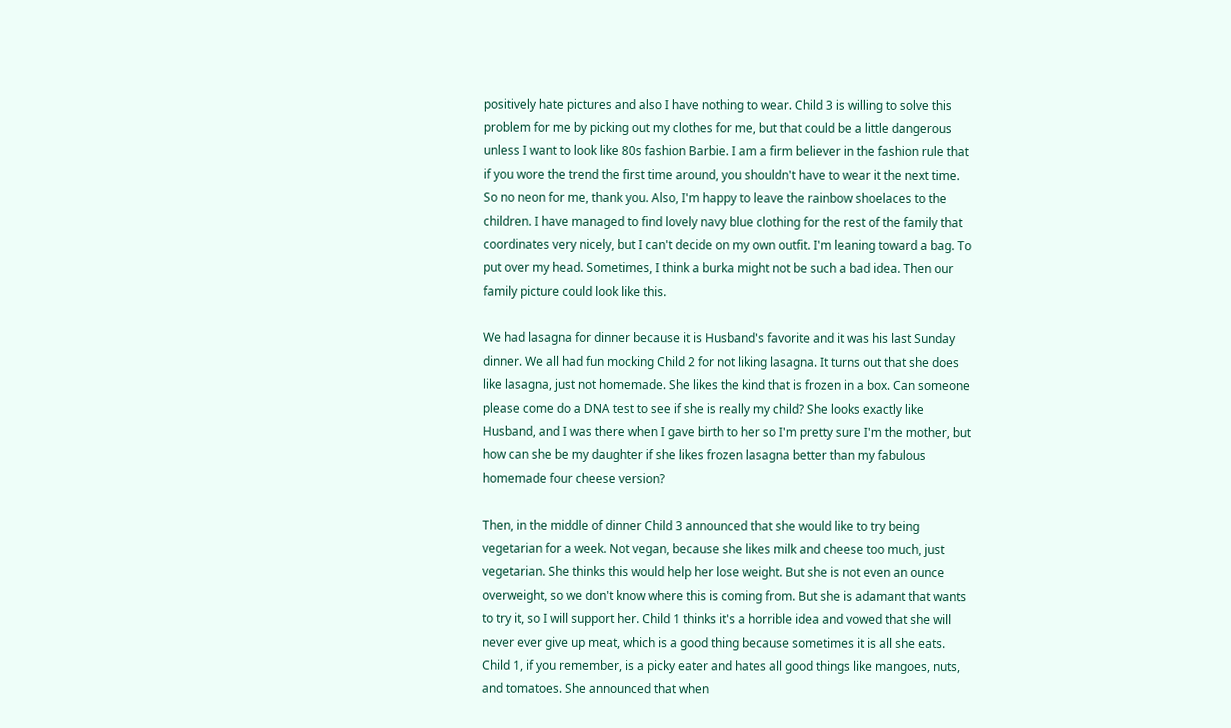positively hate pictures and also I have nothing to wear. Child 3 is willing to solve this problem for me by picking out my clothes for me, but that could be a little dangerous unless I want to look like 80s fashion Barbie. I am a firm believer in the fashion rule that if you wore the trend the first time around, you shouldn't have to wear it the next time. So no neon for me, thank you. Also, I'm happy to leave the rainbow shoelaces to the children. I have managed to find lovely navy blue clothing for the rest of the family that coordinates very nicely, but I can't decide on my own outfit. I'm leaning toward a bag. To put over my head. Sometimes, I think a burka might not be such a bad idea. Then our family picture could look like this.

We had lasagna for dinner because it is Husband's favorite and it was his last Sunday dinner. We all had fun mocking Child 2 for not liking lasagna. It turns out that she does like lasagna, just not homemade. She likes the kind that is frozen in a box. Can someone please come do a DNA test to see if she is really my child? She looks exactly like Husband, and I was there when I gave birth to her so I'm pretty sure I'm the mother, but how can she be my daughter if she likes frozen lasagna better than my fabulous homemade four cheese version?

Then, in the middle of dinner Child 3 announced that she would like to try being vegetarian for a week. Not vegan, because she likes milk and cheese too much, just vegetarian. She thinks this would help her lose weight. But she is not even an ounce overweight, so we don't know where this is coming from. But she is adamant that wants to try it, so I will support her. Child 1 thinks it's a horrible idea and vowed that she will never ever give up meat, which is a good thing because sometimes it is all she eats. Child 1, if you remember, is a picky eater and hates all good things like mangoes, nuts, and tomatoes. She announced that when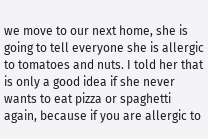we move to our next home, she is going to tell everyone she is allergic to tomatoes and nuts. I told her that is only a good idea if she never wants to eat pizza or spaghetti again, because if you are allergic to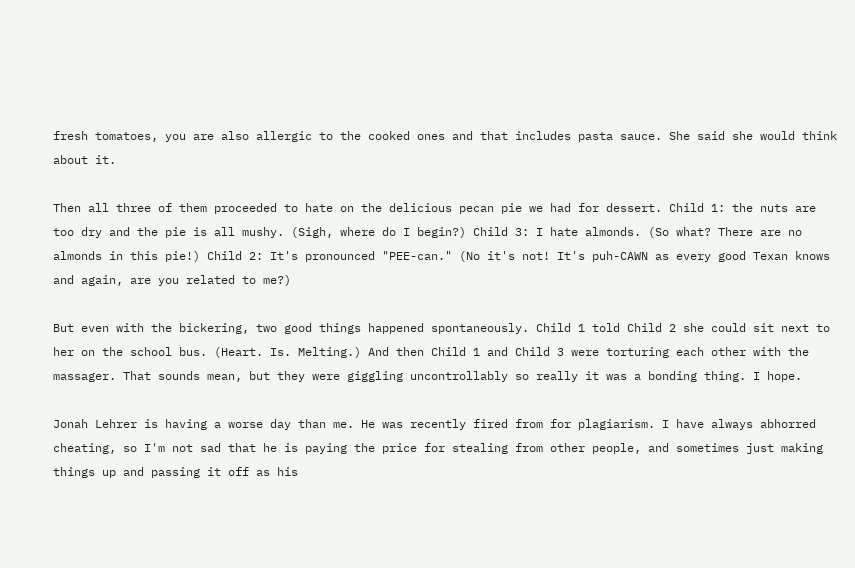fresh tomatoes, you are also allergic to the cooked ones and that includes pasta sauce. She said she would think about it.

Then all three of them proceeded to hate on the delicious pecan pie we had for dessert. Child 1: the nuts are too dry and the pie is all mushy. (Sigh, where do I begin?) Child 3: I hate almonds. (So what? There are no almonds in this pie!) Child 2: It's pronounced "PEE-can." (No it's not! It's puh-CAWN as every good Texan knows and again, are you related to me?)

But even with the bickering, two good things happened spontaneously. Child 1 told Child 2 she could sit next to her on the school bus. (Heart. Is. Melting.) And then Child 1 and Child 3 were torturing each other with the massager. That sounds mean, but they were giggling uncontrollably so really it was a bonding thing. I hope.

Jonah Lehrer is having a worse day than me. He was recently fired from for plagiarism. I have always abhorred cheating, so I'm not sad that he is paying the price for stealing from other people, and sometimes just making things up and passing it off as his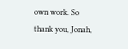own work. So thank you, Jonah,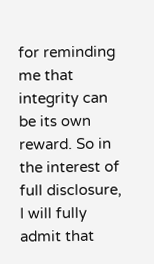for reminding me that integrity can be its own reward. So in the interest of full disclosure, I will fully admit that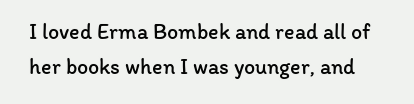I loved Erma Bombek and read all of her books when I was younger, and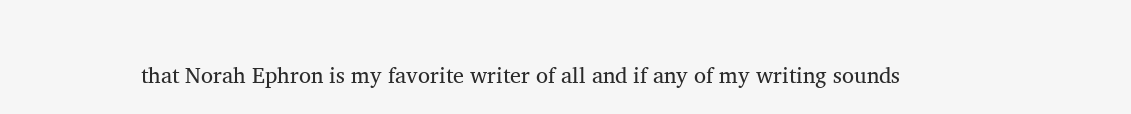that Norah Ephron is my favorite writer of all and if any of my writing sounds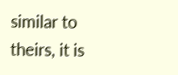similar to theirs, it is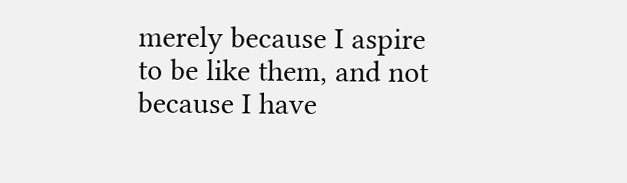merely because I aspire to be like them, and not because I have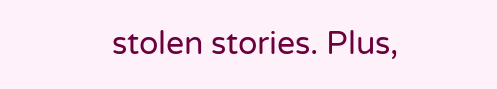stolen stories. Plus,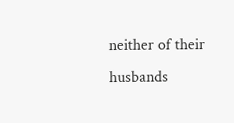neither of their husbands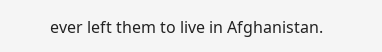ever left them to live in Afghanistan.